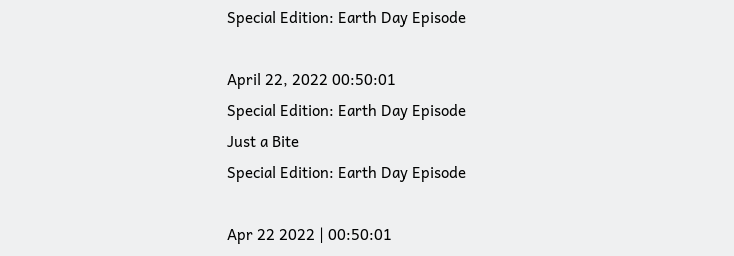Special Edition: Earth Day Episode

April 22, 2022 00:50:01
Special Edition: Earth Day Episode
Just a Bite
Special Edition: Earth Day Episode

Apr 22 2022 | 00:50:01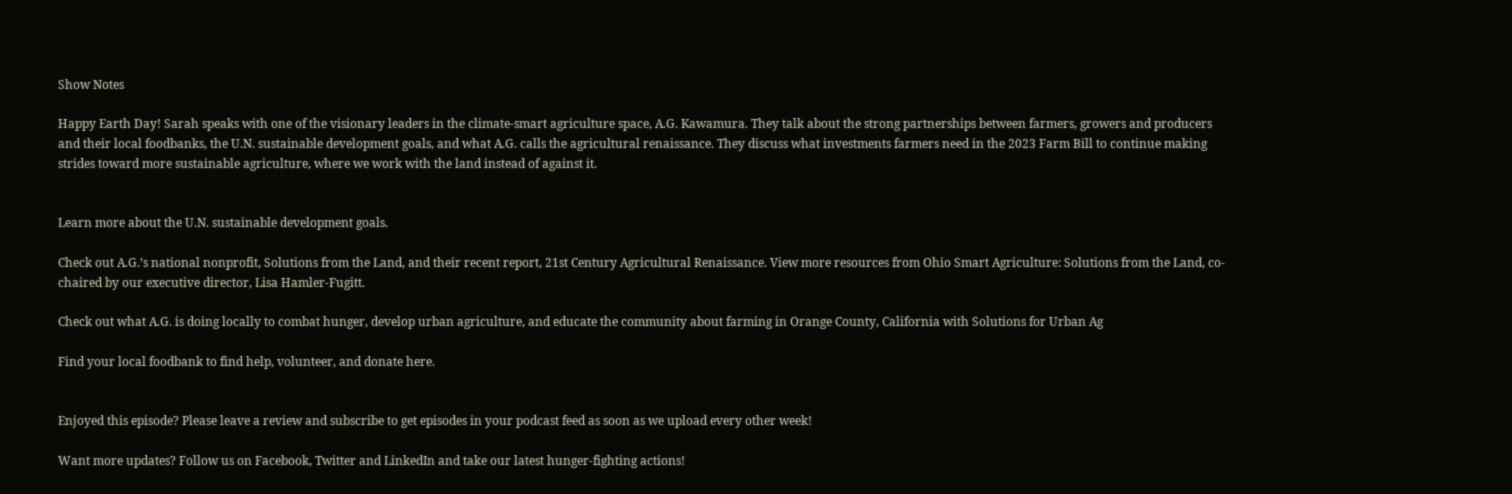Show Notes

Happy Earth Day! Sarah speaks with one of the visionary leaders in the climate-smart agriculture space, A.G. Kawamura. They talk about the strong partnerships between farmers, growers and producers and their local foodbanks, the U.N. sustainable development goals, and what A.G. calls the agricultural renaissance. They discuss what investments farmers need in the 2023 Farm Bill to continue making strides toward more sustainable agriculture, where we work with the land instead of against it.


Learn more about the U.N. sustainable development goals.

Check out A.G.’s national nonprofit, Solutions from the Land, and their recent report, 21st Century Agricultural Renaissance. View more resources from Ohio Smart Agriculture: Solutions from the Land, co-chaired by our executive director, Lisa Hamler-Fugitt.

Check out what A.G. is doing locally to combat hunger, develop urban agriculture, and educate the community about farming in Orange County, California with Solutions for Urban Ag

Find your local foodbank to find help, volunteer, and donate here.


Enjoyed this episode? Please leave a review and subscribe to get episodes in your podcast feed as soon as we upload every other week!

Want more updates? Follow us on Facebook, Twitter and LinkedIn and take our latest hunger-fighting actions!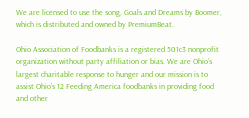We are licensed to use the song, Goals and Dreams by Boomer, which is distributed and owned by PremiumBeat.

Ohio Association of Foodbanks is a registered 501c3 nonprofit organization without party affiliation or bias. We are Ohio’s largest charitable response to hunger and our mission is to assist Ohio’s 12 Feeding America foodbanks in providing food and other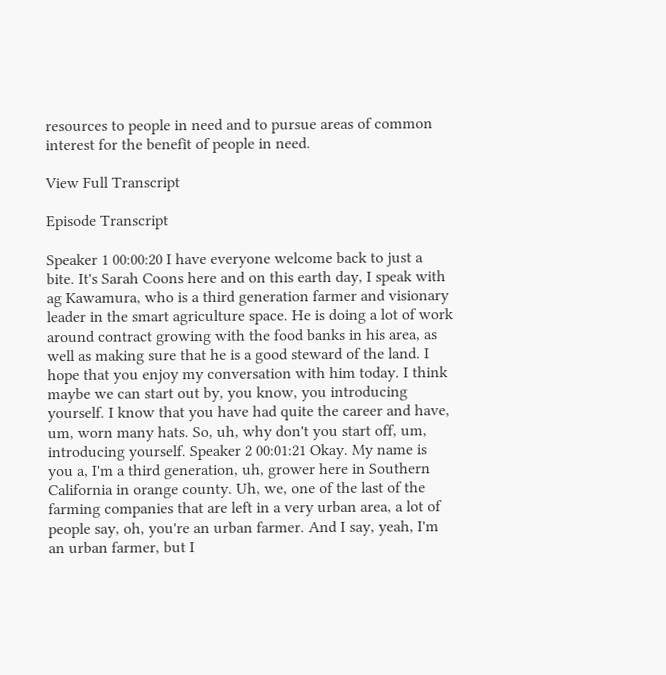resources to people in need and to pursue areas of common interest for the benefit of people in need.

View Full Transcript

Episode Transcript

Speaker 1 00:00:20 I have everyone welcome back to just a bite. It's Sarah Coons here and on this earth day, I speak with ag Kawamura, who is a third generation farmer and visionary leader in the smart agriculture space. He is doing a lot of work around contract growing with the food banks in his area, as well as making sure that he is a good steward of the land. I hope that you enjoy my conversation with him today. I think maybe we can start out by, you know, you introducing yourself. I know that you have had quite the career and have, um, worn many hats. So, uh, why don't you start off, um, introducing yourself. Speaker 2 00:01:21 Okay. My name is you a, I'm a third generation, uh, grower here in Southern California in orange county. Uh, we, one of the last of the farming companies that are left in a very urban area, a lot of people say, oh, you're an urban farmer. And I say, yeah, I'm an urban farmer, but I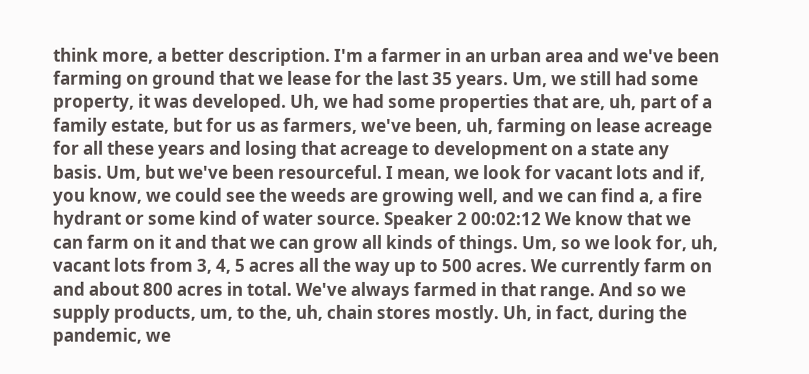think more, a better description. I'm a farmer in an urban area and we've been farming on ground that we lease for the last 35 years. Um, we still had some property, it was developed. Uh, we had some properties that are, uh, part of a family estate, but for us as farmers, we've been, uh, farming on lease acreage for all these years and losing that acreage to development on a state any basis. Um, but we've been resourceful. I mean, we look for vacant lots and if, you know, we could see the weeds are growing well, and we can find a, a fire hydrant or some kind of water source. Speaker 2 00:02:12 We know that we can farm on it and that we can grow all kinds of things. Um, so we look for, uh, vacant lots from 3, 4, 5 acres all the way up to 500 acres. We currently farm on and about 800 acres in total. We've always farmed in that range. And so we supply products, um, to the, uh, chain stores mostly. Uh, in fact, during the pandemic, we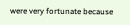were very fortunate because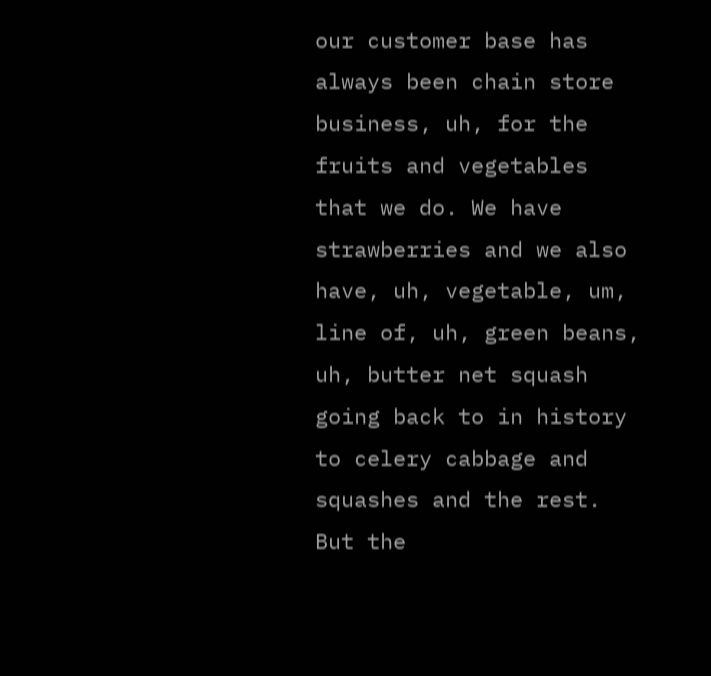our customer base has always been chain store business, uh, for the fruits and vegetables that we do. We have strawberries and we also have, uh, vegetable, um, line of, uh, green beans, uh, butter net squash going back to in history to celery cabbage and squashes and the rest. But the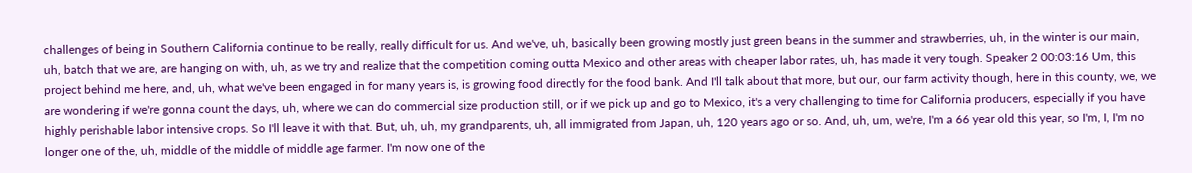challenges of being in Southern California continue to be really, really difficult for us. And we've, uh, basically been growing mostly just green beans in the summer and strawberries, uh, in the winter is our main, uh, batch that we are, are hanging on with, uh, as we try and realize that the competition coming outta Mexico and other areas with cheaper labor rates, uh, has made it very tough. Speaker 2 00:03:16 Um, this project behind me here, and, uh, what we've been engaged in for many years is, is growing food directly for the food bank. And I'll talk about that more, but our, our farm activity though, here in this county, we, we are wondering if we're gonna count the days, uh, where we can do commercial size production still, or if we pick up and go to Mexico, it's a very challenging to time for California producers, especially if you have highly perishable labor intensive crops. So I'll leave it with that. But, uh, uh, my grandparents, uh, all immigrated from Japan, uh, 120 years ago or so. And, uh, um, we're, I'm a 66 year old this year, so I'm, I, I'm no longer one of the, uh, middle of the middle of middle age farmer. I'm now one of the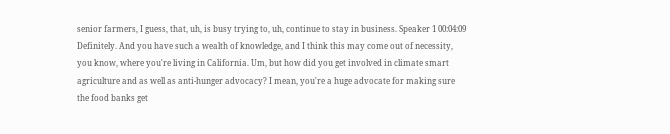senior farmers, I guess, that, uh, is busy trying to, uh, continue to stay in business. Speaker 1 00:04:09 Definitely. And you have such a wealth of knowledge, and I think this may come out of necessity, you know, where you're living in California. Um, but how did you get involved in climate smart agriculture and as well as anti-hunger advocacy? I mean, you're a huge advocate for making sure the food banks get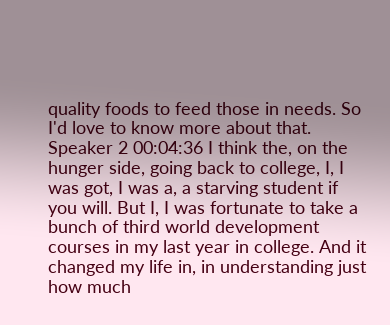quality foods to feed those in needs. So I'd love to know more about that. Speaker 2 00:04:36 I think the, on the hunger side, going back to college, I, I was got, I was a, a starving student if you will. But I, I was fortunate to take a bunch of third world development courses in my last year in college. And it changed my life in, in understanding just how much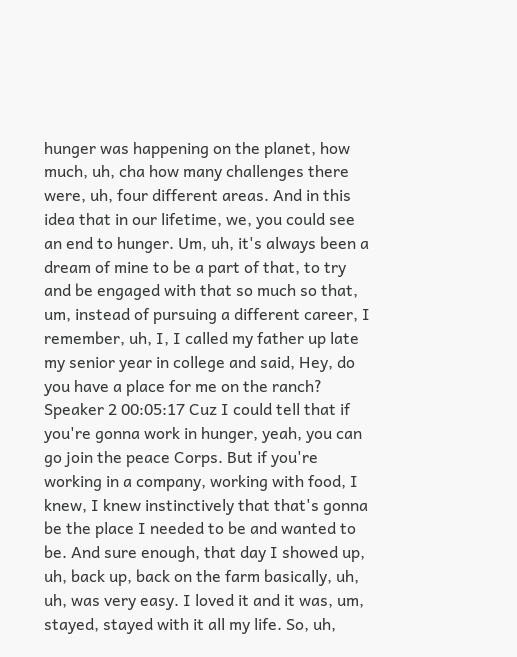hunger was happening on the planet, how much, uh, cha how many challenges there were, uh, four different areas. And in this idea that in our lifetime, we, you could see an end to hunger. Um, uh, it's always been a dream of mine to be a part of that, to try and be engaged with that so much so that, um, instead of pursuing a different career, I remember, uh, I, I called my father up late my senior year in college and said, Hey, do you have a place for me on the ranch? Speaker 2 00:05:17 Cuz I could tell that if you're gonna work in hunger, yeah, you can go join the peace Corps. But if you're working in a company, working with food, I knew, I knew instinctively that that's gonna be the place I needed to be and wanted to be. And sure enough, that day I showed up, uh, back up, back on the farm basically, uh, uh, was very easy. I loved it and it was, um, stayed, stayed with it all my life. So, uh,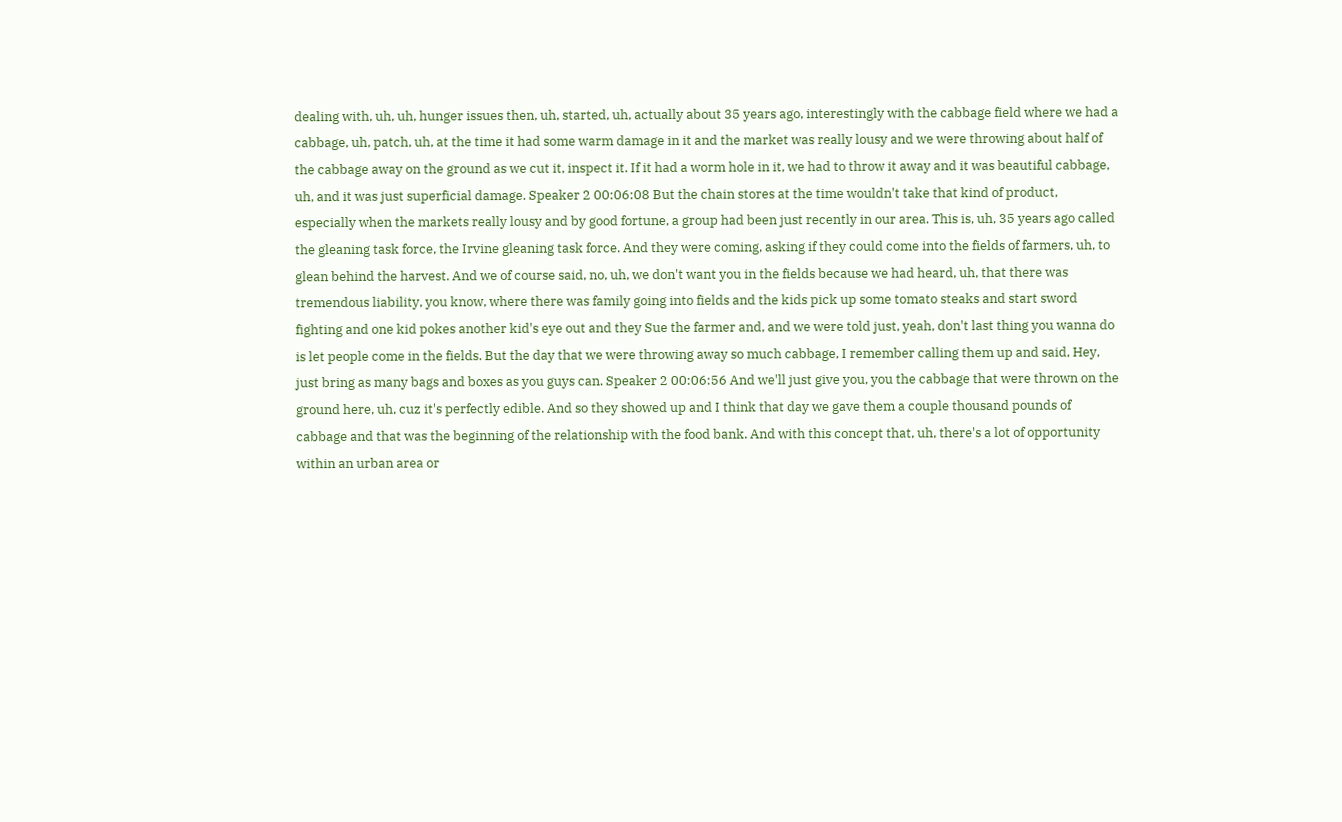dealing with, uh, uh, hunger issues then, uh, started, uh, actually about 35 years ago, interestingly with the cabbage field where we had a cabbage, uh, patch, uh, at the time it had some warm damage in it and the market was really lousy and we were throwing about half of the cabbage away on the ground as we cut it, inspect it. If it had a worm hole in it, we had to throw it away and it was beautiful cabbage, uh, and it was just superficial damage. Speaker 2 00:06:08 But the chain stores at the time wouldn't take that kind of product, especially when the markets really lousy and by good fortune, a group had been just recently in our area. This is, uh, 35 years ago called the gleaning task force, the Irvine gleaning task force. And they were coming, asking if they could come into the fields of farmers, uh, to glean behind the harvest. And we of course said, no, uh, we don't want you in the fields because we had heard, uh, that there was tremendous liability, you know, where there was family going into fields and the kids pick up some tomato steaks and start sword fighting and one kid pokes another kid's eye out and they Sue the farmer and, and we were told just, yeah, don't last thing you wanna do is let people come in the fields. But the day that we were throwing away so much cabbage, I remember calling them up and said, Hey, just bring as many bags and boxes as you guys can. Speaker 2 00:06:56 And we'll just give you, you the cabbage that were thrown on the ground here, uh, cuz it's perfectly edible. And so they showed up and I think that day we gave them a couple thousand pounds of cabbage and that was the beginning of the relationship with the food bank. And with this concept that, uh, there's a lot of opportunity within an urban area or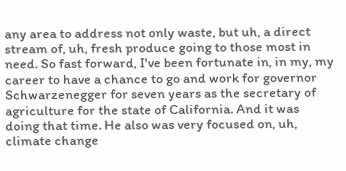any area to address not only waste, but uh, a direct stream of, uh, fresh produce going to those most in need. So fast forward, I've been fortunate in, in my, my career to have a chance to go and work for governor Schwarzenegger for seven years as the secretary of agriculture for the state of California. And it was doing that time. He also was very focused on, uh, climate change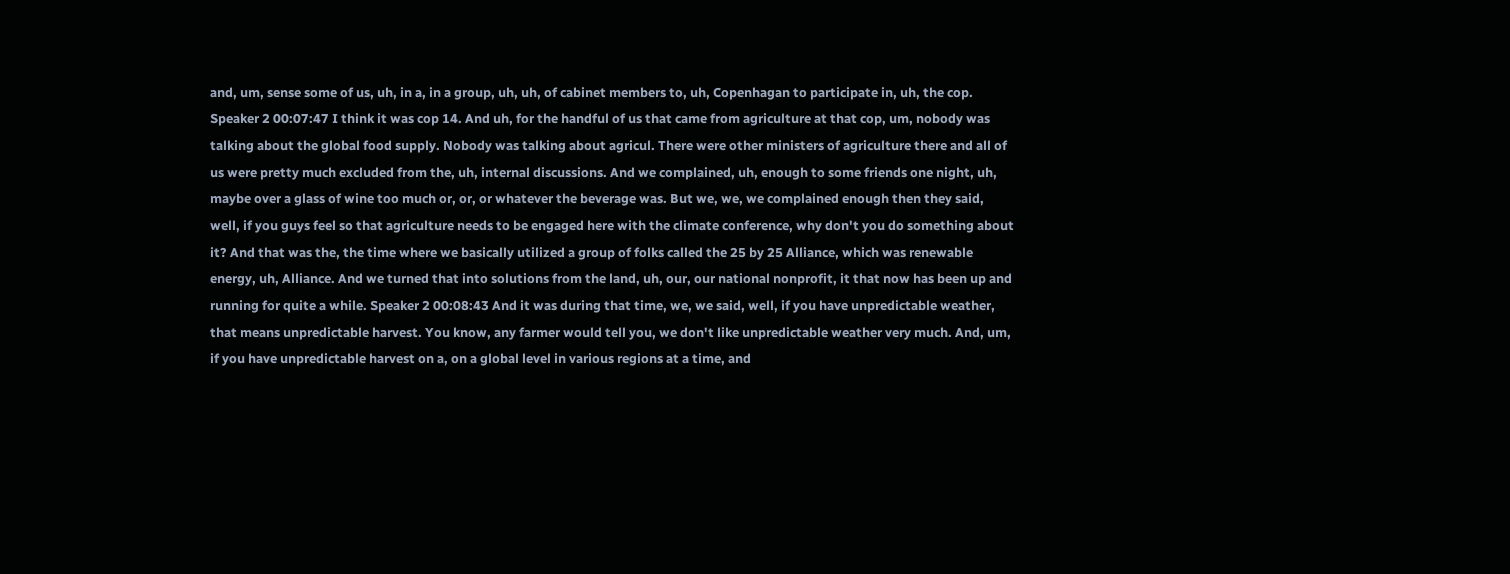and, um, sense some of us, uh, in a, in a group, uh, uh, of cabinet members to, uh, Copenhagan to participate in, uh, the cop. Speaker 2 00:07:47 I think it was cop 14. And uh, for the handful of us that came from agriculture at that cop, um, nobody was talking about the global food supply. Nobody was talking about agricul. There were other ministers of agriculture there and all of us were pretty much excluded from the, uh, internal discussions. And we complained, uh, enough to some friends one night, uh, maybe over a glass of wine too much or, or, or whatever the beverage was. But we, we, we complained enough then they said, well, if you guys feel so that agriculture needs to be engaged here with the climate conference, why don't you do something about it? And that was the, the time where we basically utilized a group of folks called the 25 by 25 Alliance, which was renewable energy, uh, Alliance. And we turned that into solutions from the land, uh, our, our national nonprofit, it that now has been up and running for quite a while. Speaker 2 00:08:43 And it was during that time, we, we said, well, if you have unpredictable weather, that means unpredictable harvest. You know, any farmer would tell you, we don't like unpredictable weather very much. And, um, if you have unpredictable harvest on a, on a global level in various regions at a time, and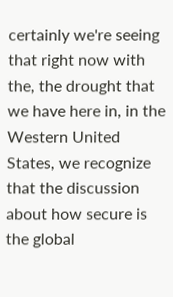certainly we're seeing that right now with the, the drought that we have here in, in the Western United States, we recognize that the discussion about how secure is the global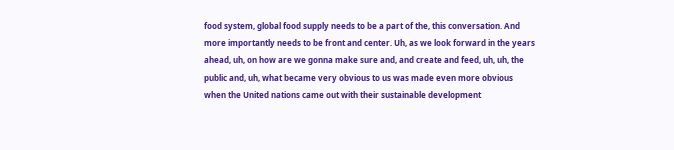food system, global food supply needs to be a part of the, this conversation. And more importantly needs to be front and center. Uh, as we look forward in the years ahead, uh, on how are we gonna make sure and, and create and feed, uh, uh, the public and, uh, what became very obvious to us was made even more obvious when the United nations came out with their sustainable development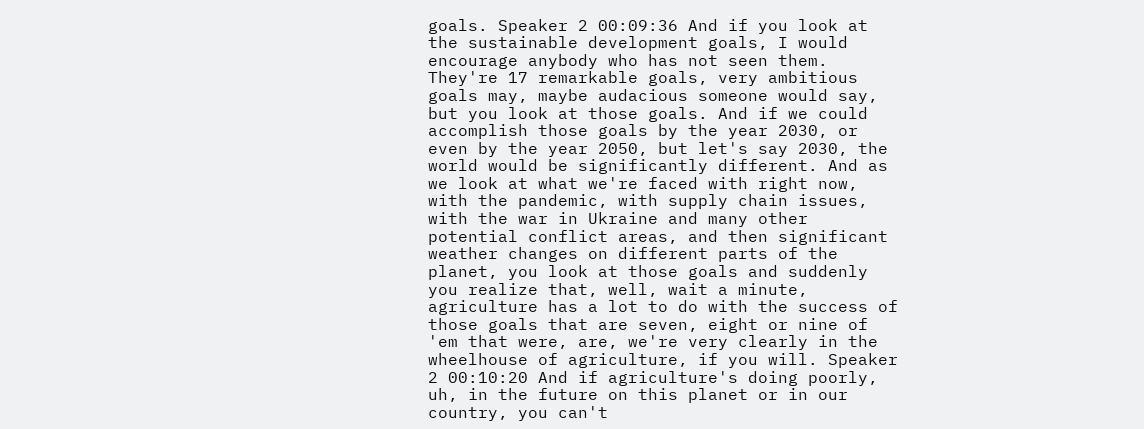goals. Speaker 2 00:09:36 And if you look at the sustainable development goals, I would encourage anybody who has not seen them. They're 17 remarkable goals, very ambitious goals may, maybe audacious someone would say, but you look at those goals. And if we could accomplish those goals by the year 2030, or even by the year 2050, but let's say 2030, the world would be significantly different. And as we look at what we're faced with right now, with the pandemic, with supply chain issues, with the war in Ukraine and many other potential conflict areas, and then significant weather changes on different parts of the planet, you look at those goals and suddenly you realize that, well, wait a minute, agriculture has a lot to do with the success of those goals that are seven, eight or nine of 'em that were, are, we're very clearly in the wheelhouse of agriculture, if you will. Speaker 2 00:10:20 And if agriculture's doing poorly, uh, in the future on this planet or in our country, you can't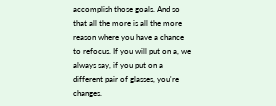accomplish those goals. And so that all the more is all the more reason where you have a chance to refocus. If you will put on a, we always say, if you put on a different pair of glasses, you're changes.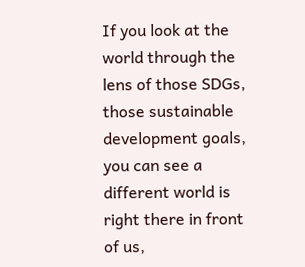If you look at the world through the lens of those SDGs, those sustainable development goals, you can see a different world is right there in front of us,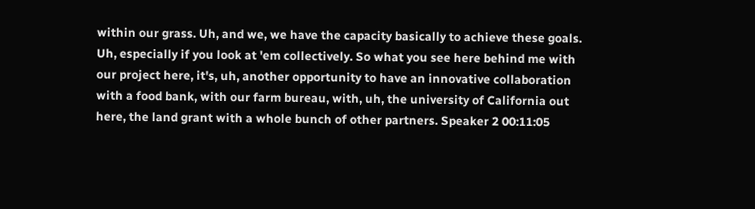within our grass. Uh, and we, we have the capacity basically to achieve these goals. Uh, especially if you look at 'em collectively. So what you see here behind me with our project here, it's, uh, another opportunity to have an innovative collaboration with a food bank, with our farm bureau, with, uh, the university of California out here, the land grant with a whole bunch of other partners. Speaker 2 00:11:05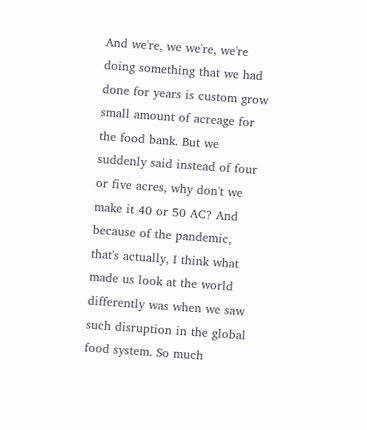And we're, we we're, we're doing something that we had done for years is custom grow small amount of acreage for the food bank. But we suddenly said instead of four or five acres, why don't we make it 40 or 50 AC? And because of the pandemic, that's actually, I think what made us look at the world differently was when we saw such disruption in the global food system. So much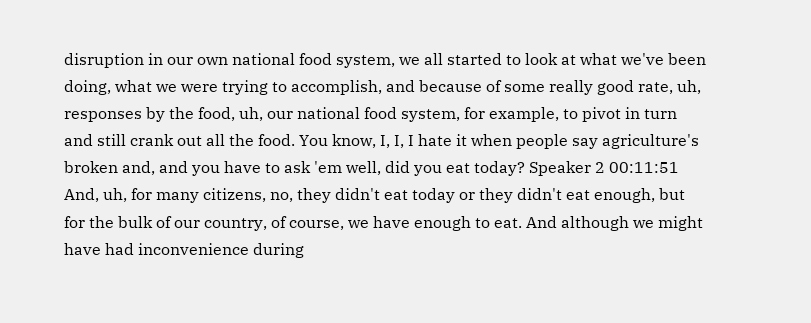disruption in our own national food system, we all started to look at what we've been doing, what we were trying to accomplish, and because of some really good rate, uh, responses by the food, uh, our national food system, for example, to pivot in turn and still crank out all the food. You know, I, I, I hate it when people say agriculture's broken and, and you have to ask 'em well, did you eat today? Speaker 2 00:11:51 And, uh, for many citizens, no, they didn't eat today or they didn't eat enough, but for the bulk of our country, of course, we have enough to eat. And although we might have had inconvenience during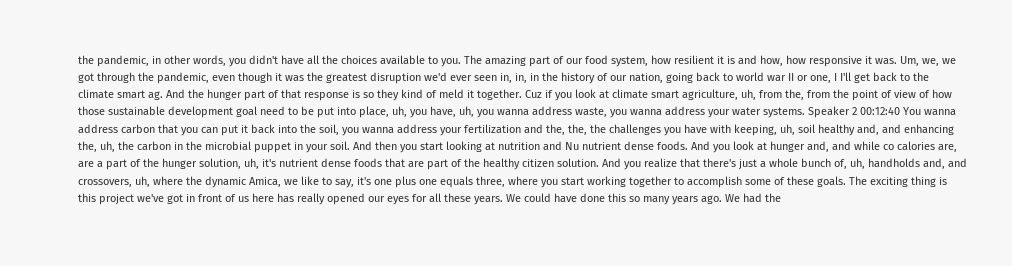the pandemic, in other words, you didn't have all the choices available to you. The amazing part of our food system, how resilient it is and how, how responsive it was. Um, we, we got through the pandemic, even though it was the greatest disruption we'd ever seen in, in, in the history of our nation, going back to world war II or one, I I'll get back to the climate smart ag. And the hunger part of that response is so they kind of meld it together. Cuz if you look at climate smart agriculture, uh, from the, from the point of view of how those sustainable development goal need to be put into place, uh, you have, uh, you wanna address waste, you wanna address your water systems. Speaker 2 00:12:40 You wanna address carbon that you can put it back into the soil, you wanna address your fertilization and the, the, the challenges you have with keeping, uh, soil healthy and, and enhancing the, uh, the carbon in the microbial puppet in your soil. And then you start looking at nutrition and Nu nutrient dense foods. And you look at hunger and, and while co calories are, are a part of the hunger solution, uh, it's nutrient dense foods that are part of the healthy citizen solution. And you realize that there's just a whole bunch of, uh, handholds and, and crossovers, uh, where the dynamic Amica, we like to say, it's one plus one equals three, where you start working together to accomplish some of these goals. The exciting thing is this project we've got in front of us here has really opened our eyes for all these years. We could have done this so many years ago. We had the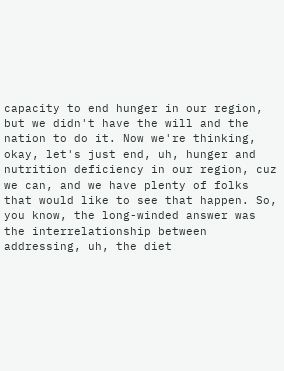capacity to end hunger in our region, but we didn't have the will and the nation to do it. Now we're thinking, okay, let's just end, uh, hunger and nutrition deficiency in our region, cuz we can, and we have plenty of folks that would like to see that happen. So, you know, the long-winded answer was the interrelationship between addressing, uh, the diet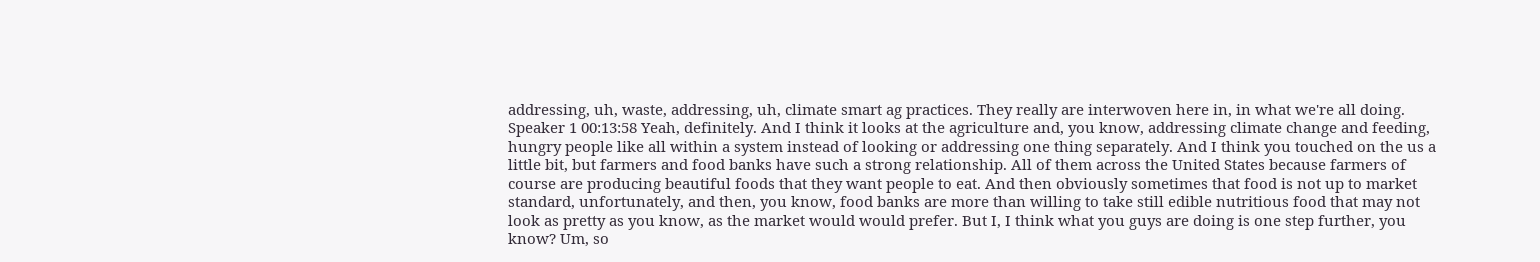addressing, uh, waste, addressing, uh, climate smart ag practices. They really are interwoven here in, in what we're all doing. Speaker 1 00:13:58 Yeah, definitely. And I think it looks at the agriculture and, you know, addressing climate change and feeding, hungry people like all within a system instead of looking or addressing one thing separately. And I think you touched on the us a little bit, but farmers and food banks have such a strong relationship. All of them across the United States because farmers of course are producing beautiful foods that they want people to eat. And then obviously sometimes that food is not up to market standard, unfortunately, and then, you know, food banks are more than willing to take still edible nutritious food that may not look as pretty as you know, as the market would would prefer. But I, I think what you guys are doing is one step further, you know? Um, so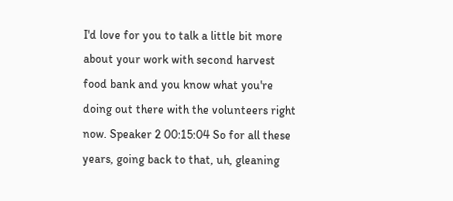I'd love for you to talk a little bit more about your work with second harvest food bank and you know what you're doing out there with the volunteers right now. Speaker 2 00:15:04 So for all these years, going back to that, uh, gleaning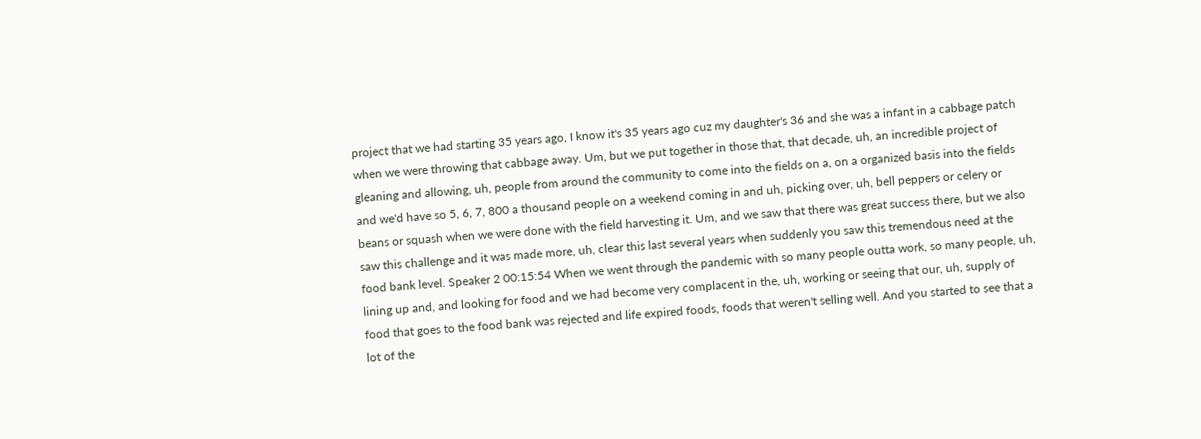project that we had starting 35 years ago, I know it's 35 years ago cuz my daughter's 36 and she was a infant in a cabbage patch when we were throwing that cabbage away. Um, but we put together in those that, that decade, uh, an incredible project of gleaning and allowing, uh, people from around the community to come into the fields on a, on a organized basis into the fields and we'd have so 5, 6, 7, 800 a thousand people on a weekend coming in and uh, picking over, uh, bell peppers or celery or beans or squash when we were done with the field harvesting it. Um, and we saw that there was great success there, but we also saw this challenge and it was made more, uh, clear this last several years when suddenly you saw this tremendous need at the food bank level. Speaker 2 00:15:54 When we went through the pandemic with so many people outta work, so many people, uh, lining up and, and looking for food and we had become very complacent in the, uh, working or seeing that our, uh, supply of food that goes to the food bank was rejected and life expired foods, foods that weren't selling well. And you started to see that a lot of the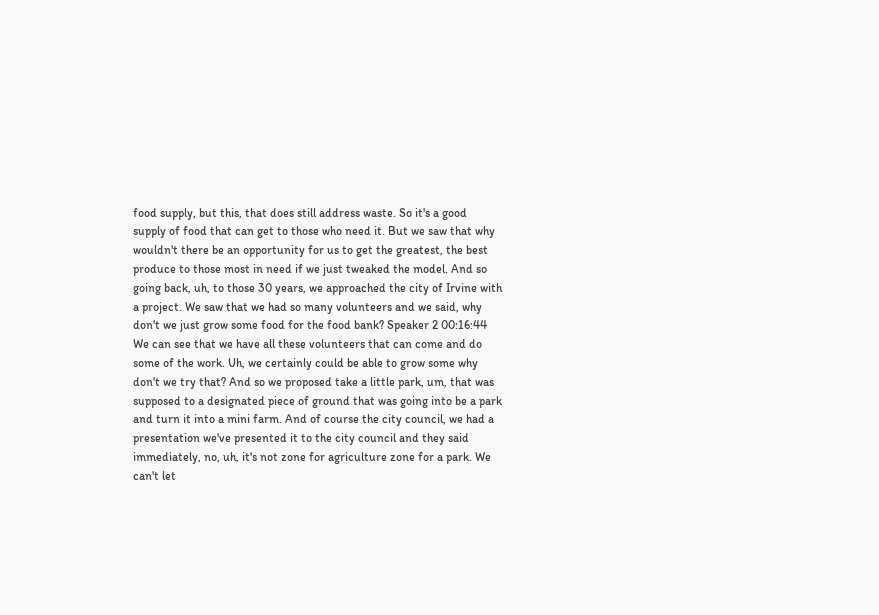food supply, but this, that does still address waste. So it's a good supply of food that can get to those who need it. But we saw that why wouldn't there be an opportunity for us to get the greatest, the best produce to those most in need if we just tweaked the model. And so going back, uh, to those 30 years, we approached the city of Irvine with a project. We saw that we had so many volunteers and we said, why don't we just grow some food for the food bank? Speaker 2 00:16:44 We can see that we have all these volunteers that can come and do some of the work. Uh, we certainly could be able to grow some why don't we try that? And so we proposed take a little park, um, that was supposed to a designated piece of ground that was going into be a park and turn it into a mini farm. And of course the city council, we had a presentation we've presented it to the city council and they said immediately, no, uh, it's not zone for agriculture zone for a park. We can't let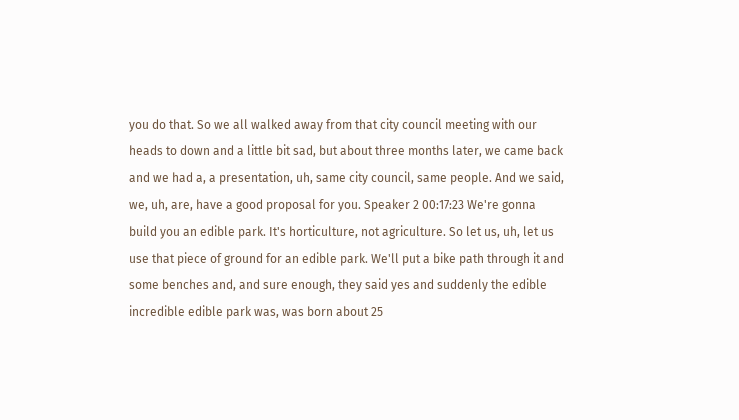you do that. So we all walked away from that city council meeting with our heads to down and a little bit sad, but about three months later, we came back and we had a, a presentation, uh, same city council, same people. And we said, we, uh, are, have a good proposal for you. Speaker 2 00:17:23 We're gonna build you an edible park. It's horticulture, not agriculture. So let us, uh, let us use that piece of ground for an edible park. We'll put a bike path through it and some benches and, and sure enough, they said yes and suddenly the edible incredible edible park was, was born about 25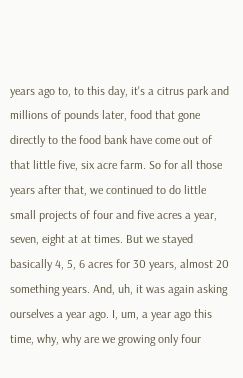years ago to, to this day, it's a citrus park and millions of pounds later, food that gone directly to the food bank have come out of that little five, six acre farm. So for all those years after that, we continued to do little small projects of four and five acres a year, seven, eight at at times. But we stayed basically 4, 5, 6 acres for 30 years, almost 20 something years. And, uh, it was again asking ourselves a year ago. I, um, a year ago this time, why, why are we growing only four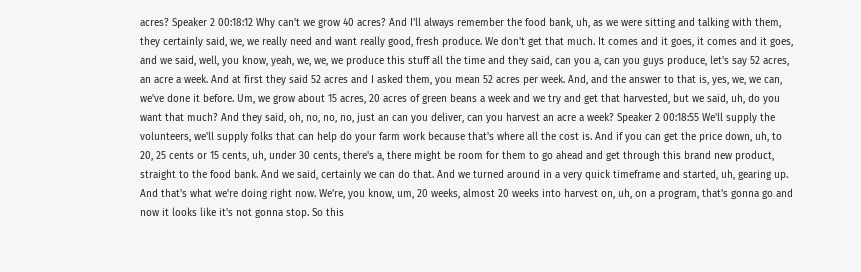acres? Speaker 2 00:18:12 Why can't we grow 40 acres? And I'll always remember the food bank, uh, as we were sitting and talking with them, they certainly said, we, we really need and want really good, fresh produce. We don't get that much. It comes and it goes, it comes and it goes, and we said, well, you know, yeah, we, we, we produce this stuff all the time and they said, can you a, can you guys produce, let's say 52 acres, an acre a week. And at first they said 52 acres and I asked them, you mean 52 acres per week. And, and the answer to that is, yes, we, we can, we've done it before. Um, we grow about 15 acres, 20 acres of green beans a week and we try and get that harvested, but we said, uh, do you want that much? And they said, oh, no, no, no, just an can you deliver, can you harvest an acre a week? Speaker 2 00:18:55 We'll supply the volunteers, we'll supply folks that can help do your farm work because that's where all the cost is. And if you can get the price down, uh, to 20, 25 cents or 15 cents, uh, under 30 cents, there's a, there might be room for them to go ahead and get through this brand new product, straight to the food bank. And we said, certainly we can do that. And we turned around in a very quick timeframe and started, uh, gearing up. And that's what we're doing right now. We're, you know, um, 20 weeks, almost 20 weeks into harvest on, uh, on a program, that's gonna go and now it looks like it's not gonna stop. So this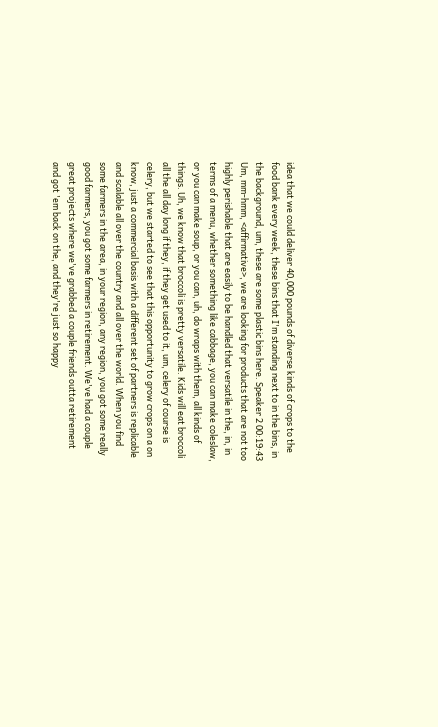idea that we could deliver 40,000 pounds of diverse kinds of crops to the food bank every week, these bins that I'm standing next to in the bins, in the background, um, these are some plastic bins here. Speaker 2 00:19:43 Um, mm-hmm, <affirmative>, we are looking for products that are not too highly perishable that are easily to be handled that versatile in the, in, in terms of a menu, whether something like cabbage, you can make coleslaw, or you can make soup, or you can, uh, do wraps with them, all kinds of things. Uh, we know that broccoli is pretty versatile. Kids will eat broccoli all the all day long if they, if they get used to it, um, celery of course is celery, but we started to see that this opportunity to grow crops on a on know, just a commercial basis with a different set of partners is replicable and scalable all over the country and all over the world. When you find some farmers in the area, in your region, any region, you got some really good farmers, you got some farmers in retirement. We've had a couple great projects where we've grabbed a couple friends outta retirement and got 'em back on the, and they're just so happy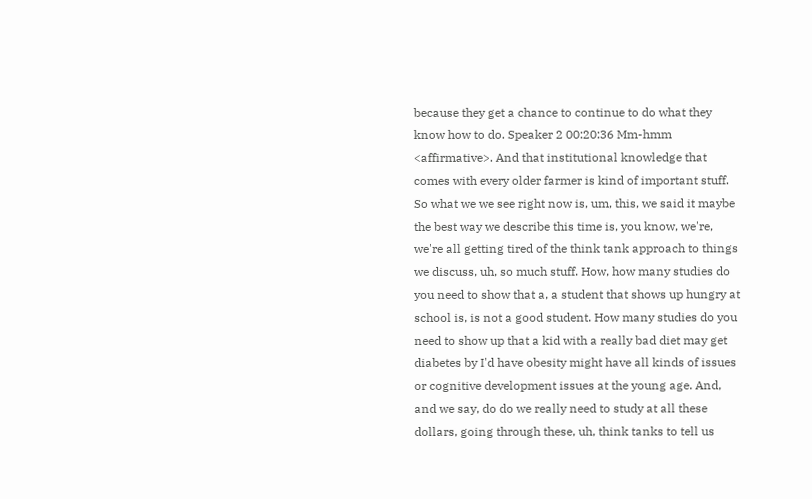because they get a chance to continue to do what they know how to do. Speaker 2 00:20:36 Mm-hmm <affirmative>. And that institutional knowledge that comes with every older farmer is kind of important stuff. So what we we see right now is, um, this, we said it maybe the best way we describe this time is, you know, we're, we're all getting tired of the think tank approach to things we discuss, uh, so much stuff. How, how many studies do you need to show that a, a student that shows up hungry at school is, is not a good student. How many studies do you need to show up that a kid with a really bad diet may get diabetes by I'd have obesity might have all kinds of issues or cognitive development issues at the young age. And, and we say, do do we really need to study at all these dollars, going through these, uh, think tanks to tell us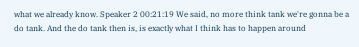what we already know. Speaker 2 00:21:19 We said, no more think tank we're gonna be a do tank. And the do tank then is, is exactly what I think has to happen around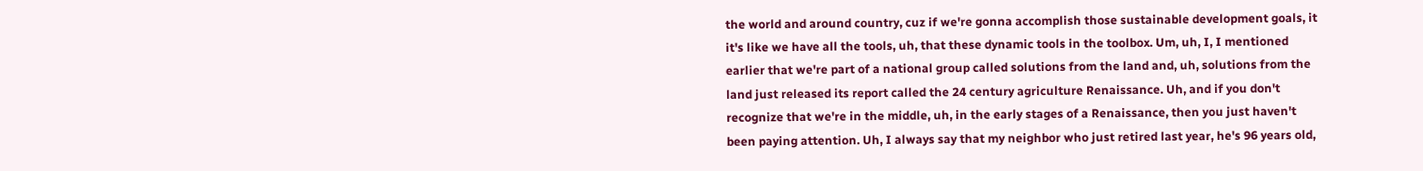the world and around country, cuz if we're gonna accomplish those sustainable development goals, it it's like we have all the tools, uh, that these dynamic tools in the toolbox. Um, uh, I, I mentioned earlier that we're part of a national group called solutions from the land and, uh, solutions from the land just released its report called the 24 century agriculture Renaissance. Uh, and if you don't recognize that we're in the middle, uh, in the early stages of a Renaissance, then you just haven't been paying attention. Uh, I always say that my neighbor who just retired last year, he's 96 years old,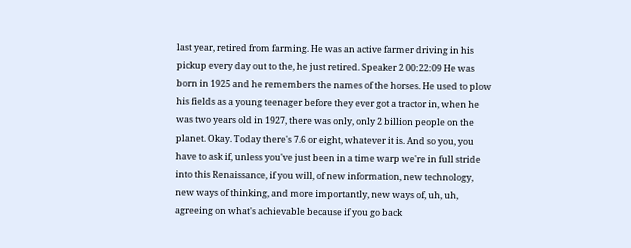last year, retired from farming. He was an active farmer driving in his pickup every day out to the, he just retired. Speaker 2 00:22:09 He was born in 1925 and he remembers the names of the horses. He used to plow his fields as a young teenager before they ever got a tractor in, when he was two years old in 1927, there was only, only 2 billion people on the planet. Okay. Today there's 7.6 or eight, whatever it is. And so you, you have to ask if, unless you've just been in a time warp we're in full stride into this Renaissance, if you will, of new information, new technology, new ways of thinking, and more importantly, new ways of, uh, uh, agreeing on what's achievable because if you go back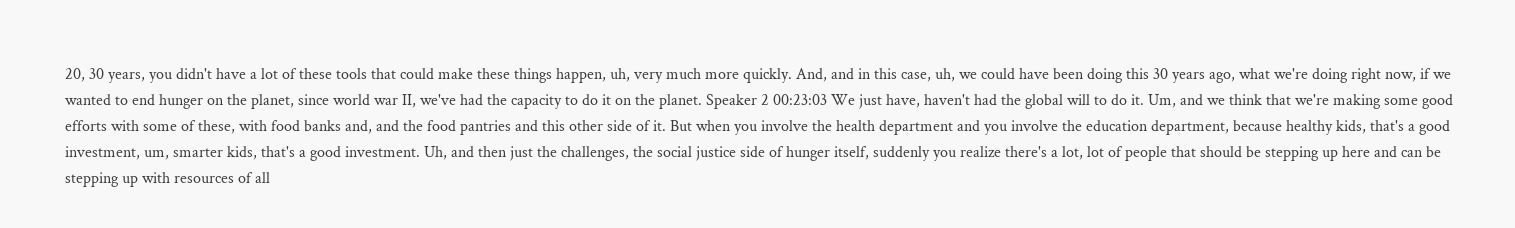20, 30 years, you didn't have a lot of these tools that could make these things happen, uh, very much more quickly. And, and in this case, uh, we could have been doing this 30 years ago, what we're doing right now, if we wanted to end hunger on the planet, since world war II, we've had the capacity to do it on the planet. Speaker 2 00:23:03 We just have, haven't had the global will to do it. Um, and we think that we're making some good efforts with some of these, with food banks and, and the food pantries and this other side of it. But when you involve the health department and you involve the education department, because healthy kids, that's a good investment, um, smarter kids, that's a good investment. Uh, and then just the challenges, the social justice side of hunger itself, suddenly you realize there's a lot, lot of people that should be stepping up here and can be stepping up with resources of all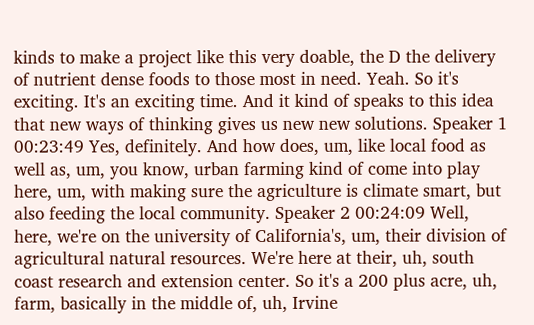kinds to make a project like this very doable, the D the delivery of nutrient dense foods to those most in need. Yeah. So it's exciting. It's an exciting time. And it kind of speaks to this idea that new ways of thinking gives us new new solutions. Speaker 1 00:23:49 Yes, definitely. And how does, um, like local food as well as, um, you know, urban farming kind of come into play here, um, with making sure the agriculture is climate smart, but also feeding the local community. Speaker 2 00:24:09 Well, here, we're on the university of California's, um, their division of agricultural natural resources. We're here at their, uh, south coast research and extension center. So it's a 200 plus acre, uh, farm, basically in the middle of, uh, Irvine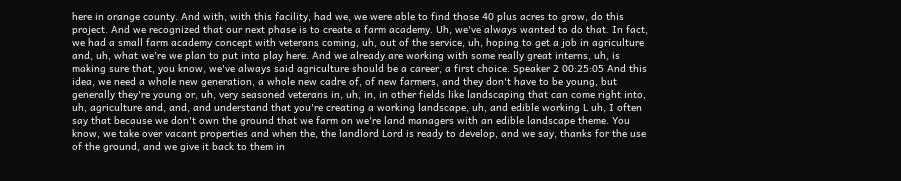here in orange county. And with, with this facility, had we, we were able to find those 40 plus acres to grow, do this project. And we recognized that our next phase is to create a farm academy. Uh, we've always wanted to do that. In fact, we had a small farm academy concept with veterans coming, uh, out of the service, uh, hoping to get a job in agriculture and, uh, what we're we plan to put into play here. And we already are working with some really great interns, uh, is making sure that, you know, we've always said agriculture should be a career, a first choice. Speaker 2 00:25:05 And this idea, we need a whole new generation, a whole new cadre of, of new farmers, and they don't have to be young, but generally they're young or, uh, very seasoned veterans in, uh, in, in other fields like landscaping that can come right into, uh, agriculture and, and, and understand that you're creating a working landscape, uh, and edible working L uh, I often say that because we don't own the ground that we farm on we're land managers with an edible landscape theme. You know, we take over vacant properties and when the, the landlord Lord is ready to develop, and we say, thanks for the use of the ground, and we give it back to them in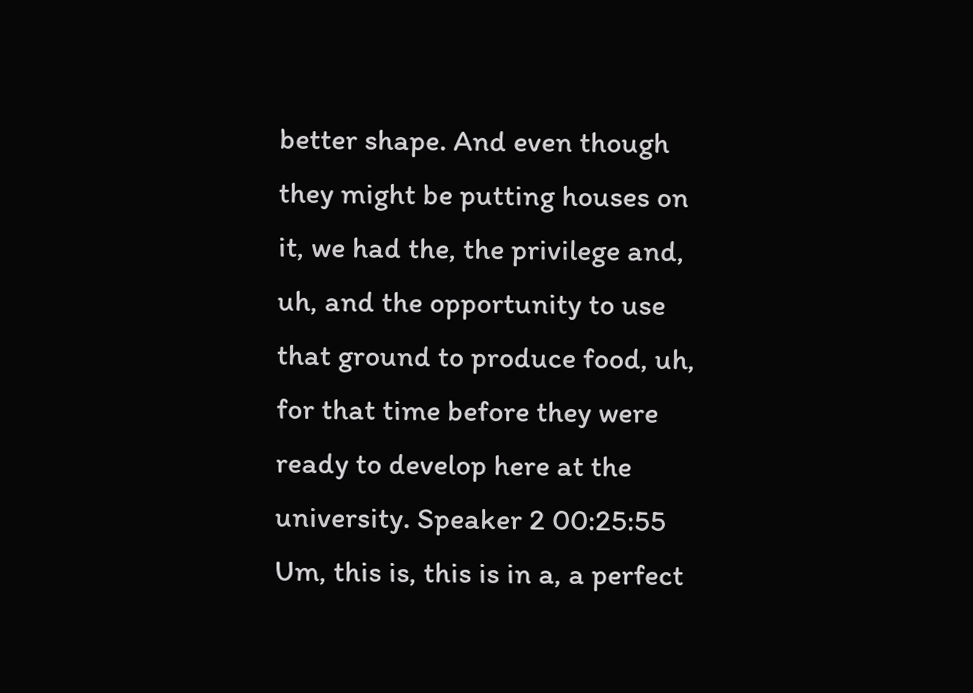better shape. And even though they might be putting houses on it, we had the, the privilege and, uh, and the opportunity to use that ground to produce food, uh, for that time before they were ready to develop here at the university. Speaker 2 00:25:55 Um, this is, this is in a, a perfect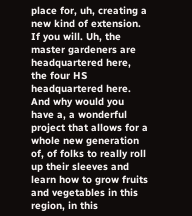place for, uh, creating a new kind of extension. If you will. Uh, the master gardeners are headquartered here, the four HS headquartered here. And why would you have a, a wonderful project that allows for a whole new generation of, of folks to really roll up their sleeves and learn how to grow fruits and vegetables in this region, in this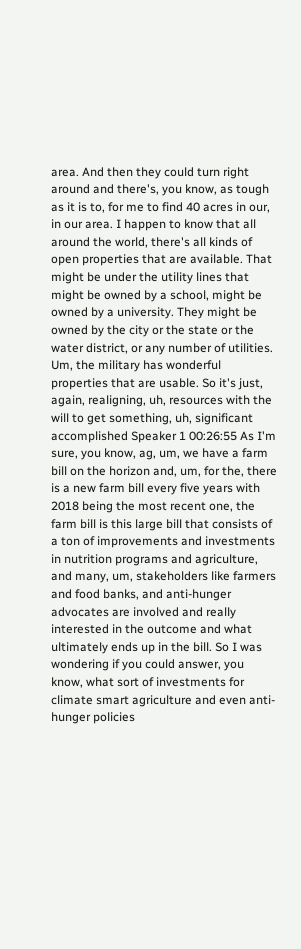area. And then they could turn right around and there's, you know, as tough as it is to, for me to find 40 acres in our, in our area. I happen to know that all around the world, there's all kinds of open properties that are available. That might be under the utility lines that might be owned by a school, might be owned by a university. They might be owned by the city or the state or the water district, or any number of utilities. Um, the military has wonderful properties that are usable. So it's just, again, realigning, uh, resources with the will to get something, uh, significant accomplished Speaker 1 00:26:55 As I'm sure, you know, ag, um, we have a farm bill on the horizon and, um, for the, there is a new farm bill every five years with 2018 being the most recent one, the farm bill is this large bill that consists of a ton of improvements and investments in nutrition programs and agriculture, and many, um, stakeholders like farmers and food banks, and anti-hunger advocates are involved and really interested in the outcome and what ultimately ends up in the bill. So I was wondering if you could answer, you know, what sort of investments for climate smart agriculture and even anti-hunger policies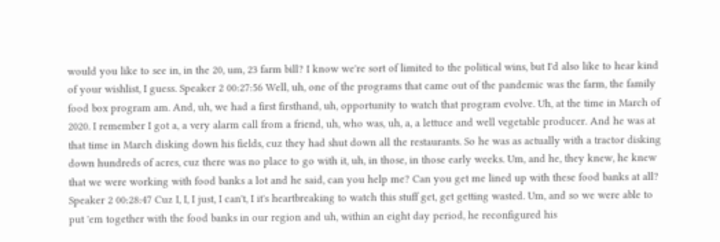would you like to see in, in the 20, um, 23 farm bill? I know we're sort of limited to the political wins, but I'd also like to hear kind of your wishlist, I guess. Speaker 2 00:27:56 Well, uh, one of the programs that came out of the pandemic was the farm, the family food box program am. And, uh, we had a first firsthand, uh, opportunity to watch that program evolve. Uh, at the time in March of 2020. I remember I got a, a very alarm call from a friend, uh, who was, uh, a, a lettuce and well vegetable producer. And he was at that time in March disking down his fields, cuz they had shut down all the restaurants. So he was as actually with a tractor disking down hundreds of acres, cuz there was no place to go with it, uh, in those, in those early weeks. Um, and he, they knew, he knew that we were working with food banks a lot and he said, can you help me? Can you get me lined up with these food banks at all? Speaker 2 00:28:47 Cuz I, I, I just, I can't, I it's heartbreaking to watch this stuff get, get getting wasted. Um, and so we were able to put 'em together with the food banks in our region and uh, within an eight day period, he reconfigured his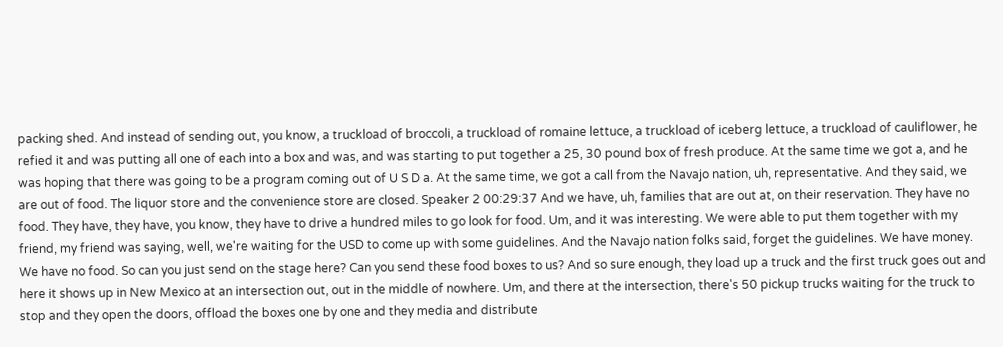packing shed. And instead of sending out, you know, a truckload of broccoli, a truckload of romaine lettuce, a truckload of iceberg lettuce, a truckload of cauliflower, he refied it and was putting all one of each into a box and was, and was starting to put together a 25, 30 pound box of fresh produce. At the same time we got a, and he was hoping that there was going to be a program coming out of U S D a. At the same time, we got a call from the Navajo nation, uh, representative. And they said, we are out of food. The liquor store and the convenience store are closed. Speaker 2 00:29:37 And we have, uh, families that are out at, on their reservation. They have no food. They have, they have, you know, they have to drive a hundred miles to go look for food. Um, and it was interesting. We were able to put them together with my friend, my friend was saying, well, we're waiting for the USD to come up with some guidelines. And the Navajo nation folks said, forget the guidelines. We have money. We have no food. So can you just send on the stage here? Can you send these food boxes to us? And so sure enough, they load up a truck and the first truck goes out and here it shows up in New Mexico at an intersection out, out in the middle of nowhere. Um, and there at the intersection, there's 50 pickup trucks waiting for the truck to stop and they open the doors, offload the boxes one by one and they media and distribute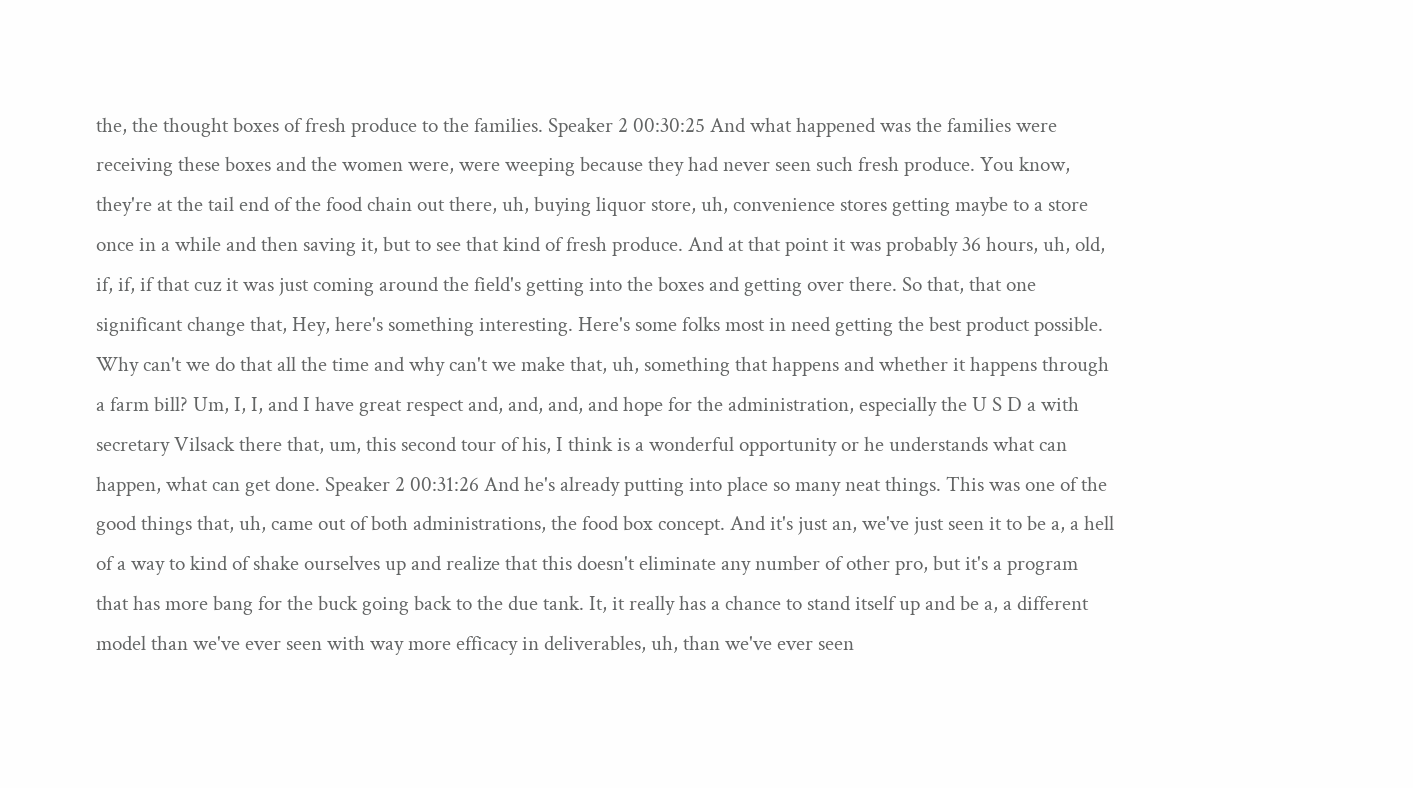the, the thought boxes of fresh produce to the families. Speaker 2 00:30:25 And what happened was the families were receiving these boxes and the women were, were weeping because they had never seen such fresh produce. You know, they're at the tail end of the food chain out there, uh, buying liquor store, uh, convenience stores getting maybe to a store once in a while and then saving it, but to see that kind of fresh produce. And at that point it was probably 36 hours, uh, old, if, if, if that cuz it was just coming around the field's getting into the boxes and getting over there. So that, that one significant change that, Hey, here's something interesting. Here's some folks most in need getting the best product possible. Why can't we do that all the time and why can't we make that, uh, something that happens and whether it happens through a farm bill? Um, I, I, and I have great respect and, and, and, and hope for the administration, especially the U S D a with secretary Vilsack there that, um, this second tour of his, I think is a wonderful opportunity or he understands what can happen, what can get done. Speaker 2 00:31:26 And he's already putting into place so many neat things. This was one of the good things that, uh, came out of both administrations, the food box concept. And it's just an, we've just seen it to be a, a hell of a way to kind of shake ourselves up and realize that this doesn't eliminate any number of other pro, but it's a program that has more bang for the buck going back to the due tank. It, it really has a chance to stand itself up and be a, a different model than we've ever seen with way more efficacy in deliverables, uh, than we've ever seen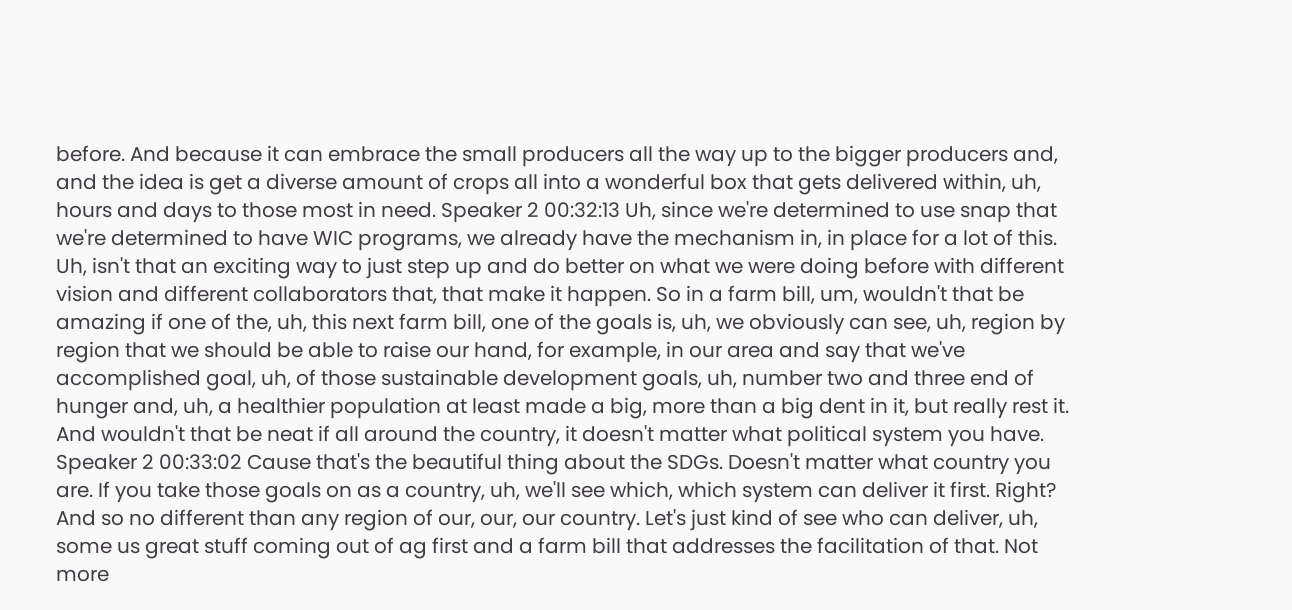before. And because it can embrace the small producers all the way up to the bigger producers and, and the idea is get a diverse amount of crops all into a wonderful box that gets delivered within, uh, hours and days to those most in need. Speaker 2 00:32:13 Uh, since we're determined to use snap that we're determined to have WIC programs, we already have the mechanism in, in place for a lot of this. Uh, isn't that an exciting way to just step up and do better on what we were doing before with different vision and different collaborators that, that make it happen. So in a farm bill, um, wouldn't that be amazing if one of the, uh, this next farm bill, one of the goals is, uh, we obviously can see, uh, region by region that we should be able to raise our hand, for example, in our area and say that we've accomplished goal, uh, of those sustainable development goals, uh, number two and three end of hunger and, uh, a healthier population at least made a big, more than a big dent in it, but really rest it. And wouldn't that be neat if all around the country, it doesn't matter what political system you have. Speaker 2 00:33:02 Cause that's the beautiful thing about the SDGs. Doesn't matter what country you are. If you take those goals on as a country, uh, we'll see which, which system can deliver it first. Right? And so no different than any region of our, our, our country. Let's just kind of see who can deliver, uh, some us great stuff coming out of ag first and a farm bill that addresses the facilitation of that. Not more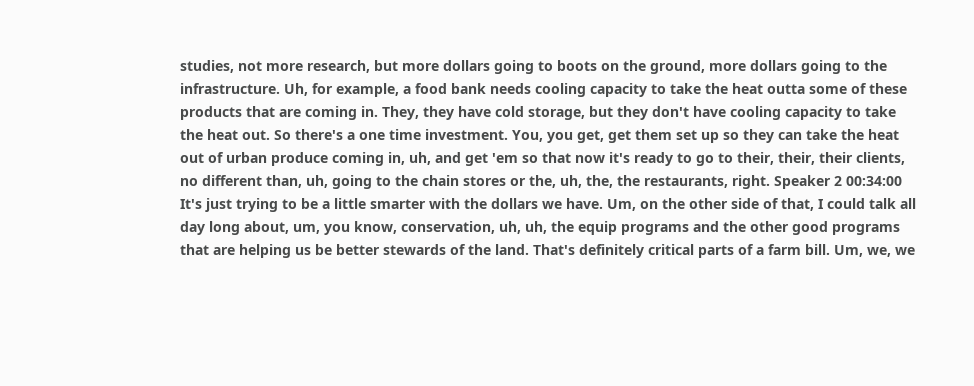studies, not more research, but more dollars going to boots on the ground, more dollars going to the infrastructure. Uh, for example, a food bank needs cooling capacity to take the heat outta some of these products that are coming in. They, they have cold storage, but they don't have cooling capacity to take the heat out. So there's a one time investment. You, you get, get them set up so they can take the heat out of urban produce coming in, uh, and get 'em so that now it's ready to go to their, their, their clients, no different than, uh, going to the chain stores or the, uh, the, the restaurants, right. Speaker 2 00:34:00 It's just trying to be a little smarter with the dollars we have. Um, on the other side of that, I could talk all day long about, um, you know, conservation, uh, uh, the equip programs and the other good programs that are helping us be better stewards of the land. That's definitely critical parts of a farm bill. Um, we, we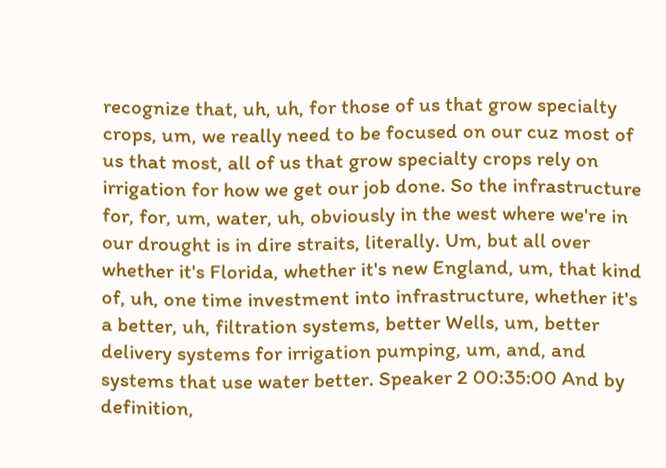recognize that, uh, uh, for those of us that grow specialty crops, um, we really need to be focused on our cuz most of us that most, all of us that grow specialty crops rely on irrigation for how we get our job done. So the infrastructure for, for, um, water, uh, obviously in the west where we're in our drought is in dire straits, literally. Um, but all over whether it's Florida, whether it's new England, um, that kind of, uh, one time investment into infrastructure, whether it's a better, uh, filtration systems, better Wells, um, better delivery systems for irrigation pumping, um, and, and systems that use water better. Speaker 2 00:35:00 And by definition,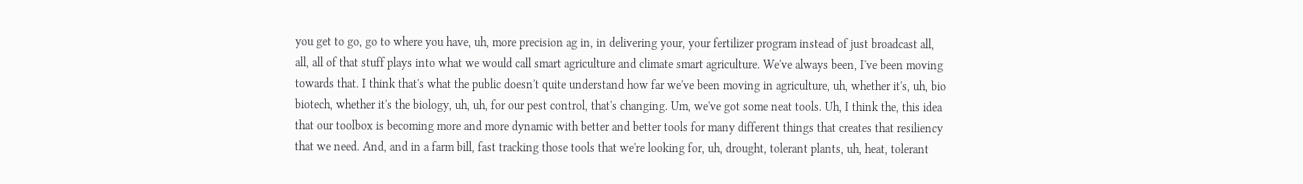you get to go, go to where you have, uh, more precision ag in, in delivering your, your fertilizer program instead of just broadcast all, all, all of that stuff plays into what we would call smart agriculture and climate smart agriculture. We've always been, I've been moving towards that. I think that's what the public doesn't quite understand how far we've been moving in agriculture, uh, whether it's, uh, bio biotech, whether it's the biology, uh, uh, for our pest control, that's changing. Um, we've got some neat tools. Uh, I think the, this idea that our toolbox is becoming more and more dynamic with better and better tools for many different things that creates that resiliency that we need. And, and in a farm bill, fast tracking those tools that we're looking for, uh, drought, tolerant plants, uh, heat, tolerant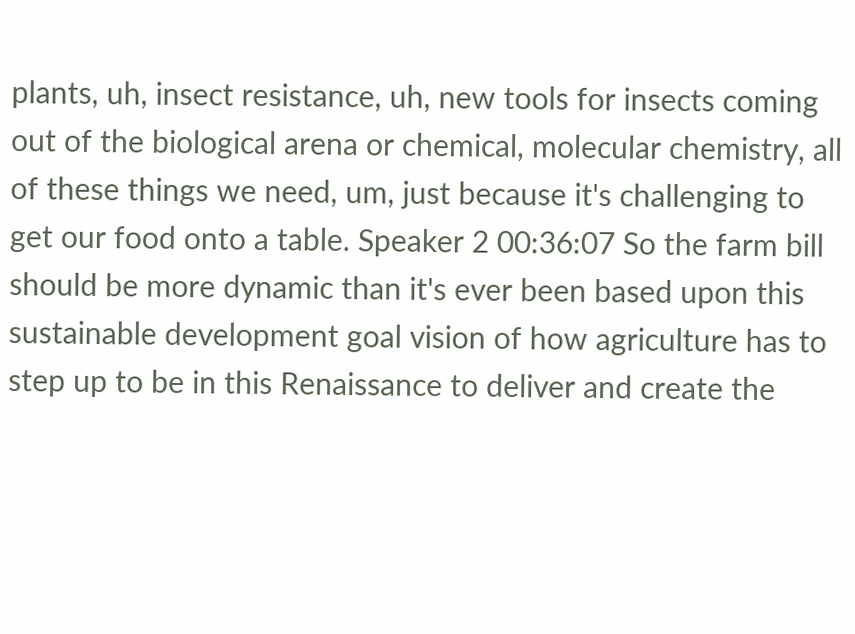plants, uh, insect resistance, uh, new tools for insects coming out of the biological arena or chemical, molecular chemistry, all of these things we need, um, just because it's challenging to get our food onto a table. Speaker 2 00:36:07 So the farm bill should be more dynamic than it's ever been based upon this sustainable development goal vision of how agriculture has to step up to be in this Renaissance to deliver and create the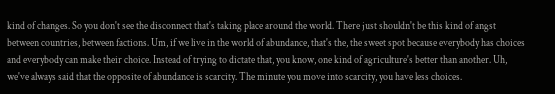kind of changes. So you don't see the disconnect that's taking place around the world. There just shouldn't be this kind of angst between countries, between factions. Um, if we live in the world of abundance, that's the, the sweet spot because everybody has choices and everybody can make their choice. Instead of trying to dictate that, you know, one kind of agriculture's better than another. Uh, we've always said that the opposite of abundance is scarcity. The minute you move into scarcity, you have less choices.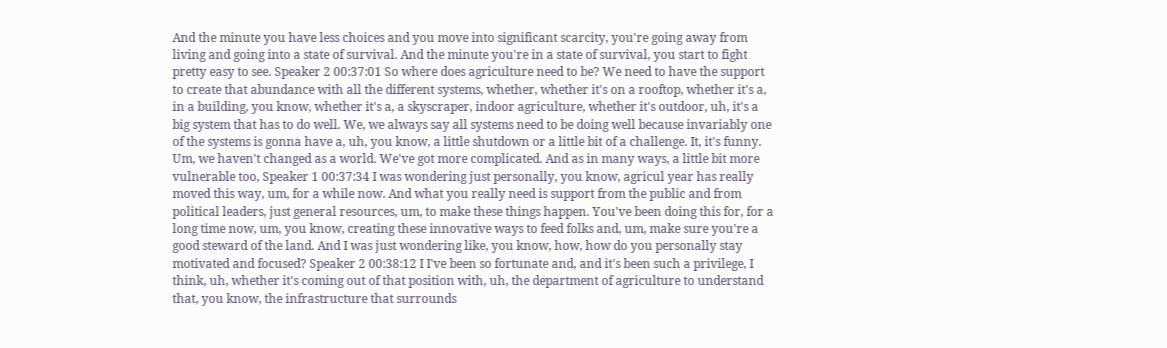And the minute you have less choices and you move into significant scarcity, you're going away from living and going into a state of survival. And the minute you're in a state of survival, you start to fight pretty easy to see. Speaker 2 00:37:01 So where does agriculture need to be? We need to have the support to create that abundance with all the different systems, whether, whether it's on a rooftop, whether it's a, in a building, you know, whether it's a, a skyscraper, indoor agriculture, whether it's outdoor, uh, it's a big system that has to do well. We, we always say all systems need to be doing well because invariably one of the systems is gonna have a, uh, you know, a little shutdown or a little bit of a challenge. It, it's funny. Um, we haven't changed as a world. We've got more complicated. And as in many ways, a little bit more vulnerable too, Speaker 1 00:37:34 I was wondering just personally, you know, agricul year has really moved this way, um, for a while now. And what you really need is support from the public and from political leaders, just general resources, um, to make these things happen. You've been doing this for, for a long time now, um, you know, creating these innovative ways to feed folks and, um, make sure you're a good steward of the land. And I was just wondering like, you know, how, how do you personally stay motivated and focused? Speaker 2 00:38:12 I I've been so fortunate and, and it's been such a privilege, I think, uh, whether it's coming out of that position with, uh, the department of agriculture to understand that, you know, the infrastructure that surrounds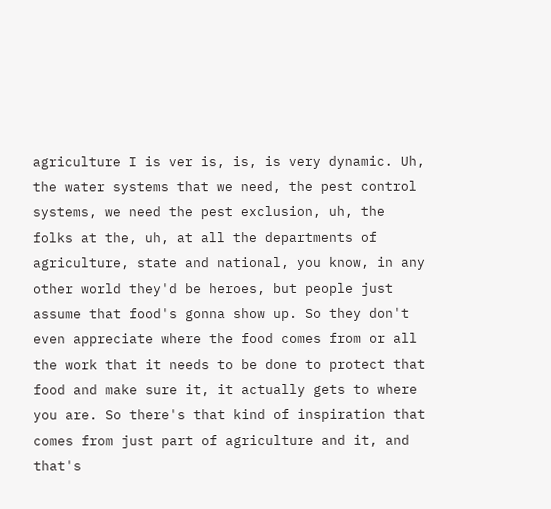agriculture I is ver is, is, is very dynamic. Uh, the water systems that we need, the pest control systems, we need the pest exclusion, uh, the folks at the, uh, at all the departments of agriculture, state and national, you know, in any other world they'd be heroes, but people just assume that food's gonna show up. So they don't even appreciate where the food comes from or all the work that it needs to be done to protect that food and make sure it, it actually gets to where you are. So there's that kind of inspiration that comes from just part of agriculture and it, and that's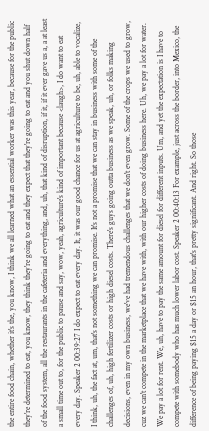the entire food chain, whether it's the, you know, I think we all learned what an essential worker was this year, because for the public they're determined to eat, you know, they think they're going to eat and they expect that they're going to eat and you shut down half of the food system, all the restaurants in the cafeteria and everything, and, uh, that kind of disruption, if it, if it ever gave us a, a at least a small time out to, for the public to pause and say, wow, yeah, agriculture's kind of important because <laugh>, I do want to eat every day. Speaker 2 00:39:27 I do expect to eat every day. It, it was our good chance for us at agriculture to be, uh, able to vocalize, I think, uh, the fact at, um, that's not something we can promise. It's not a promise that we can stay in business with some of the challenges of, uh, high fertilizer costs or high diesel costs. There's guys going outta business as we speak, uh, or folks making decisions, even in my own business, we've had tremendous challenges that we don't even grow. Some of the crops we used to grow, cuz we can't compete in the marketplace that we have with, with our higher costs of doing business here. Uh, we pay a lot for water. We pay a lot for rent. We, uh, have to pay the same amount for diesel for different inputs. Um, and yet the expectation is I have to compete with somebody who has much lower labor cost. Speaker 2 00:40:13 For example, just across the border, into Mexico, the difference of being paying $15 a day or $15 an hour, that's pretty significant. And right. So those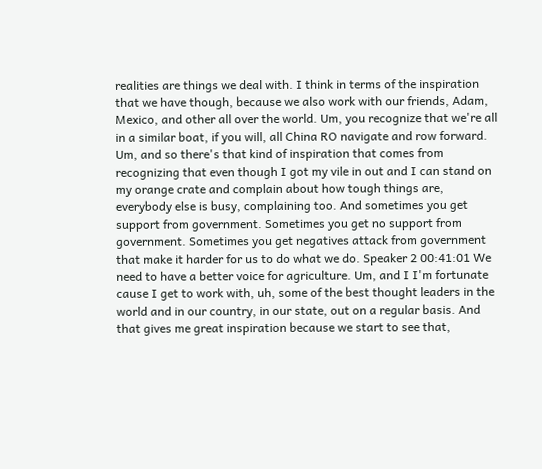realities are things we deal with. I think in terms of the inspiration that we have though, because we also work with our friends, Adam, Mexico, and other all over the world. Um, you recognize that we're all in a similar boat, if you will, all China RO navigate and row forward. Um, and so there's that kind of inspiration that comes from recognizing that even though I got my vile in out and I can stand on my orange crate and complain about how tough things are, everybody else is busy, complaining too. And sometimes you get support from government. Sometimes you get no support from government. Sometimes you get negatives attack from government that make it harder for us to do what we do. Speaker 2 00:41:01 We need to have a better voice for agriculture. Um, and I I'm fortunate cause I get to work with, uh, some of the best thought leaders in the world and in our country, in our state, out on a regular basis. And that gives me great inspiration because we start to see that,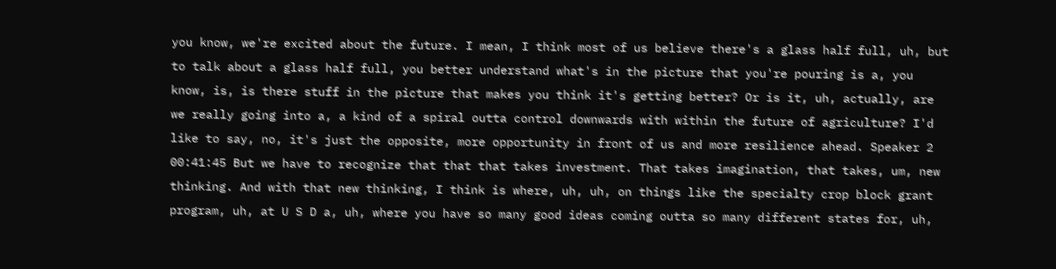you know, we're excited about the future. I mean, I think most of us believe there's a glass half full, uh, but to talk about a glass half full, you better understand what's in the picture that you're pouring is a, you know, is, is there stuff in the picture that makes you think it's getting better? Or is it, uh, actually, are we really going into a, a kind of a spiral outta control downwards with within the future of agriculture? I'd like to say, no, it's just the opposite, more opportunity in front of us and more resilience ahead. Speaker 2 00:41:45 But we have to recognize that that that takes investment. That takes imagination, that takes, um, new thinking. And with that new thinking, I think is where, uh, uh, on things like the specialty crop block grant program, uh, at U S D a, uh, where you have so many good ideas coming outta so many different states for, uh,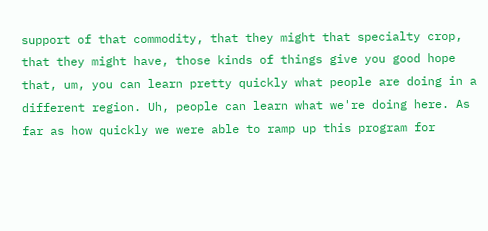support of that commodity, that they might that specialty crop, that they might have, those kinds of things give you good hope that, um, you can learn pretty quickly what people are doing in a different region. Uh, people can learn what we're doing here. As far as how quickly we were able to ramp up this program for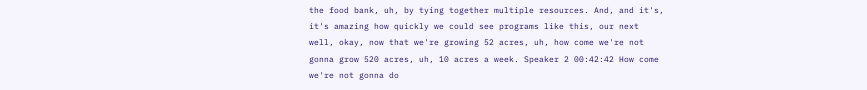the food bank, uh, by tying together multiple resources. And, and it's, it's amazing how quickly we could see programs like this, our next well, okay, now that we're growing 52 acres, uh, how come we're not gonna grow 520 acres, uh, 10 acres a week. Speaker 2 00:42:42 How come we're not gonna do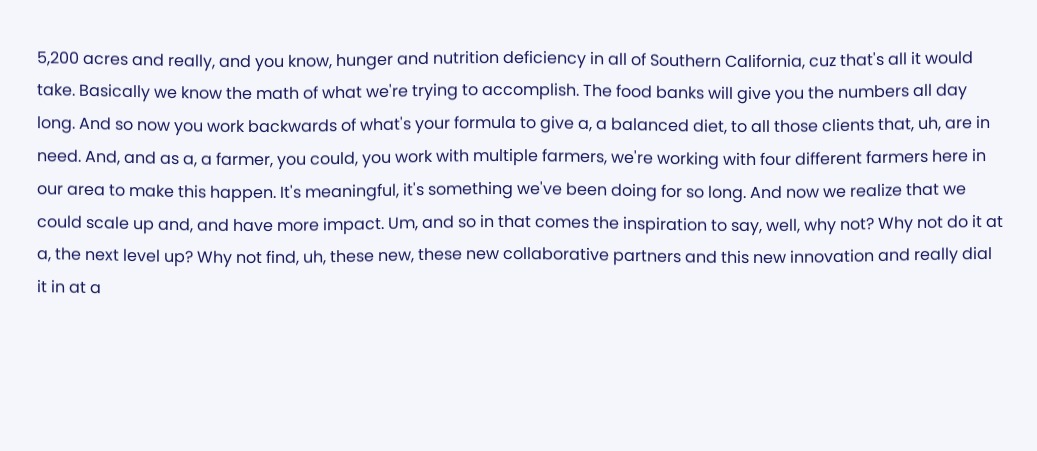5,200 acres and really, and you know, hunger and nutrition deficiency in all of Southern California, cuz that's all it would take. Basically we know the math of what we're trying to accomplish. The food banks will give you the numbers all day long. And so now you work backwards of what's your formula to give a, a balanced diet, to all those clients that, uh, are in need. And, and as a, a farmer, you could, you work with multiple farmers, we're working with four different farmers here in our area to make this happen. It's meaningful, it's something we've been doing for so long. And now we realize that we could scale up and, and have more impact. Um, and so in that comes the inspiration to say, well, why not? Why not do it at a, the next level up? Why not find, uh, these new, these new collaborative partners and this new innovation and really dial it in at a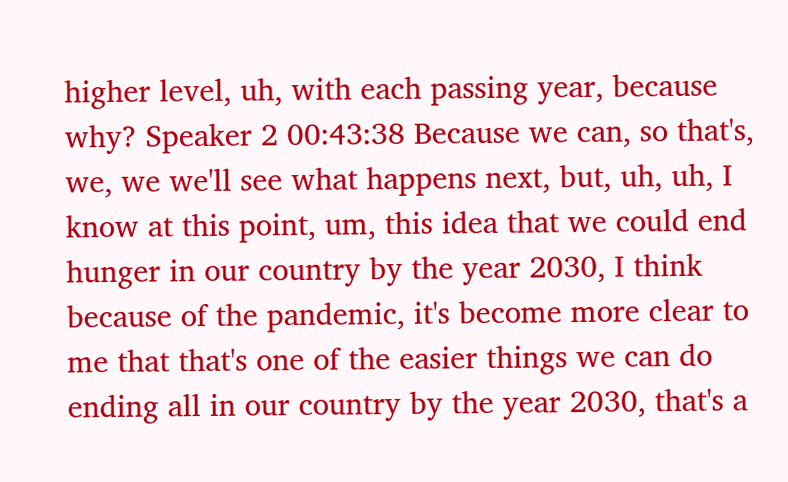higher level, uh, with each passing year, because why? Speaker 2 00:43:38 Because we can, so that's, we, we we'll see what happens next, but, uh, uh, I know at this point, um, this idea that we could end hunger in our country by the year 2030, I think because of the pandemic, it's become more clear to me that that's one of the easier things we can do ending all in our country by the year 2030, that's a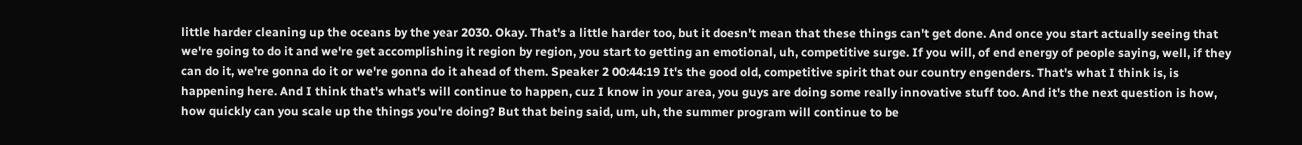little harder cleaning up the oceans by the year 2030. Okay. That's a little harder too, but it doesn't mean that these things can't get done. And once you start actually seeing that we're going to do it and we're get accomplishing it region by region, you start to getting an emotional, uh, competitive surge. If you will, of end energy of people saying, well, if they can do it, we're gonna do it or we're gonna do it ahead of them. Speaker 2 00:44:19 It's the good old, competitive spirit that our country engenders. That's what I think is, is happening here. And I think that's what's will continue to happen, cuz I know in your area, you guys are doing some really innovative stuff too. And it's the next question is how, how quickly can you scale up the things you're doing? But that being said, um, uh, the summer program will continue to be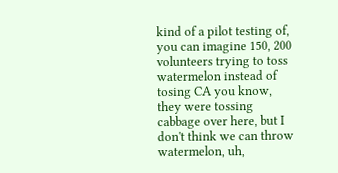kind of a pilot testing of, you can imagine 150, 200 volunteers trying to toss watermelon instead of tosing CA you know, they were tossing cabbage over here, but I don't think we can throw watermelon, uh,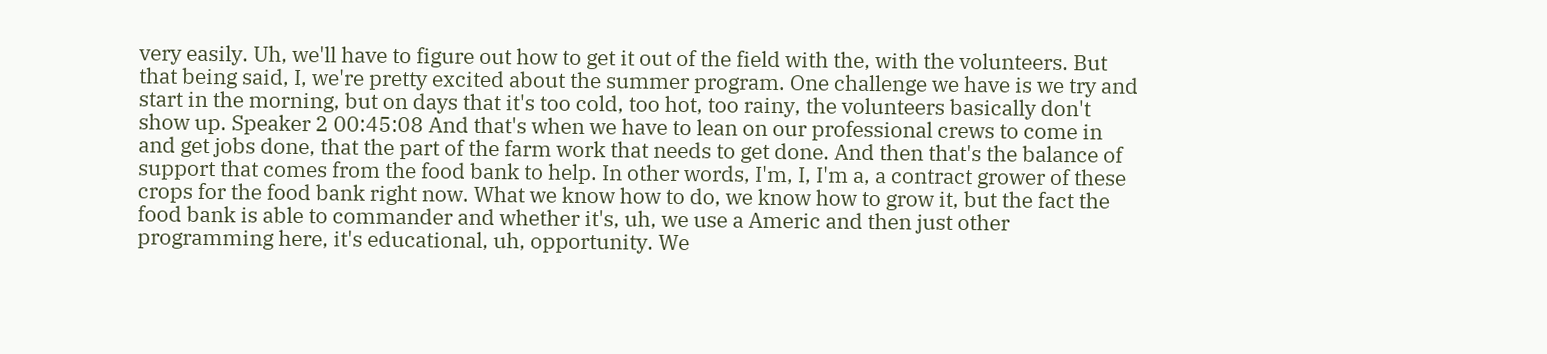very easily. Uh, we'll have to figure out how to get it out of the field with the, with the volunteers. But that being said, I, we're pretty excited about the summer program. One challenge we have is we try and start in the morning, but on days that it's too cold, too hot, too rainy, the volunteers basically don't show up. Speaker 2 00:45:08 And that's when we have to lean on our professional crews to come in and get jobs done, that the part of the farm work that needs to get done. And then that's the balance of support that comes from the food bank to help. In other words, I'm, I, I'm a, a contract grower of these crops for the food bank right now. What we know how to do, we know how to grow it, but the fact the food bank is able to commander and whether it's, uh, we use a Americ and then just other programming here, it's educational, uh, opportunity. We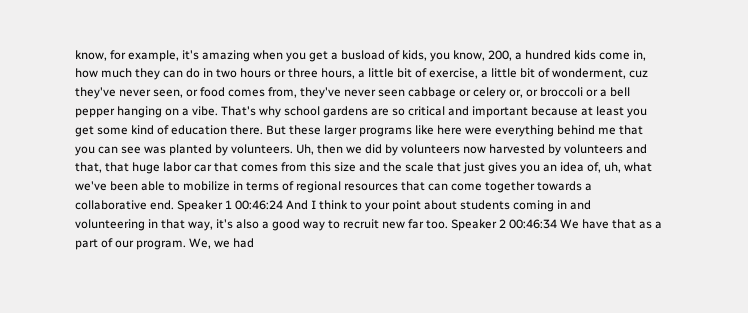know, for example, it's amazing when you get a busload of kids, you know, 200, a hundred kids come in, how much they can do in two hours or three hours, a little bit of exercise, a little bit of wonderment, cuz they've never seen, or food comes from, they've never seen cabbage or celery or, or broccoli or a bell pepper hanging on a vibe. That's why school gardens are so critical and important because at least you get some kind of education there. But these larger programs like here were everything behind me that you can see was planted by volunteers. Uh, then we did by volunteers now harvested by volunteers and that, that huge labor car that comes from this size and the scale that just gives you an idea of, uh, what we've been able to mobilize in terms of regional resources that can come together towards a collaborative end. Speaker 1 00:46:24 And I think to your point about students coming in and volunteering in that way, it's also a good way to recruit new far too. Speaker 2 00:46:34 We have that as a part of our program. We, we had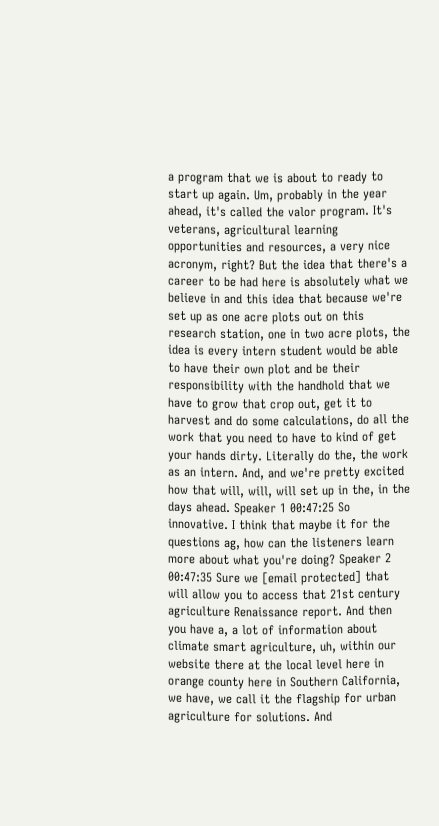a program that we is about to ready to start up again. Um, probably in the year ahead, it's called the valor program. It's veterans, agricultural learning opportunities and resources, a very nice acronym, right? But the idea that there's a career to be had here is absolutely what we believe in and this idea that because we're set up as one acre plots out on this research station, one in two acre plots, the idea is every intern student would be able to have their own plot and be their responsibility with the handhold that we have to grow that crop out, get it to harvest and do some calculations, do all the work that you need to have to kind of get your hands dirty. Literally do the, the work as an intern. And, and we're pretty excited how that will, will, will set up in the, in the days ahead. Speaker 1 00:47:25 So innovative. I think that maybe it for the questions ag, how can the listeners learn more about what you're doing? Speaker 2 00:47:35 Sure we [email protected] that will allow you to access that 21st century agriculture Renaissance report. And then you have a, a lot of information about climate smart agriculture, uh, within our website there at the local level here in orange county here in Southern California, we have, we call it the flagship for urban agriculture for solutions. And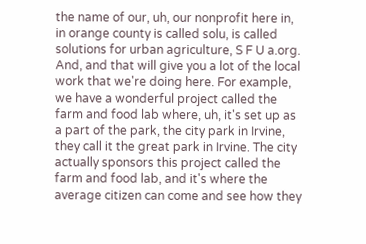the name of our, uh, our nonprofit here in, in orange county is called solu, is called solutions for urban agriculture, S F U a.org. And, and that will give you a lot of the local work that we're doing here. For example, we have a wonderful project called the farm and food lab where, uh, it's set up as a part of the park, the city park in Irvine, they call it the great park in Irvine. The city actually sponsors this project called the farm and food lab, and it's where the average citizen can come and see how they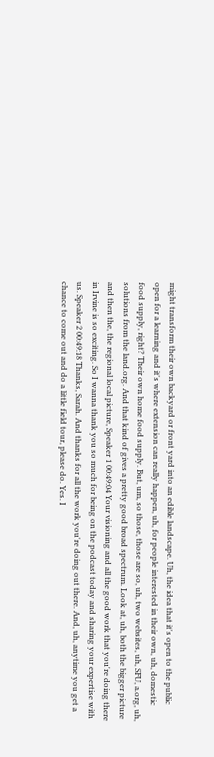might transform their own backyard or front yard into an edible landscape. Uh, the idea that it's open to the public open for a learning and it's where extension can really happen, uh, for people interested in their own, uh, domestic food supply, right? Their own home food supply. But, um, so those, those are so, uh, two websites, uh, SFU, a.org, uh, solutions from the land.org. And that kind of gives a pretty good broad spectrum. Look at, uh, both the bigger picture and then the, the regional local picture, Speaker 1 00:49:04 Your visioning and all the good work that you're doing there in Irvine is so exciting. So I wanna thank you so much for being on the podcast today and sharing your expertise with us. Speaker 2 00:49:18 Thanks, Sarah. And thanks for all the work you're doing out there. And, uh, anytime you get a chance to come out and do a little field tour, please do. Yes. I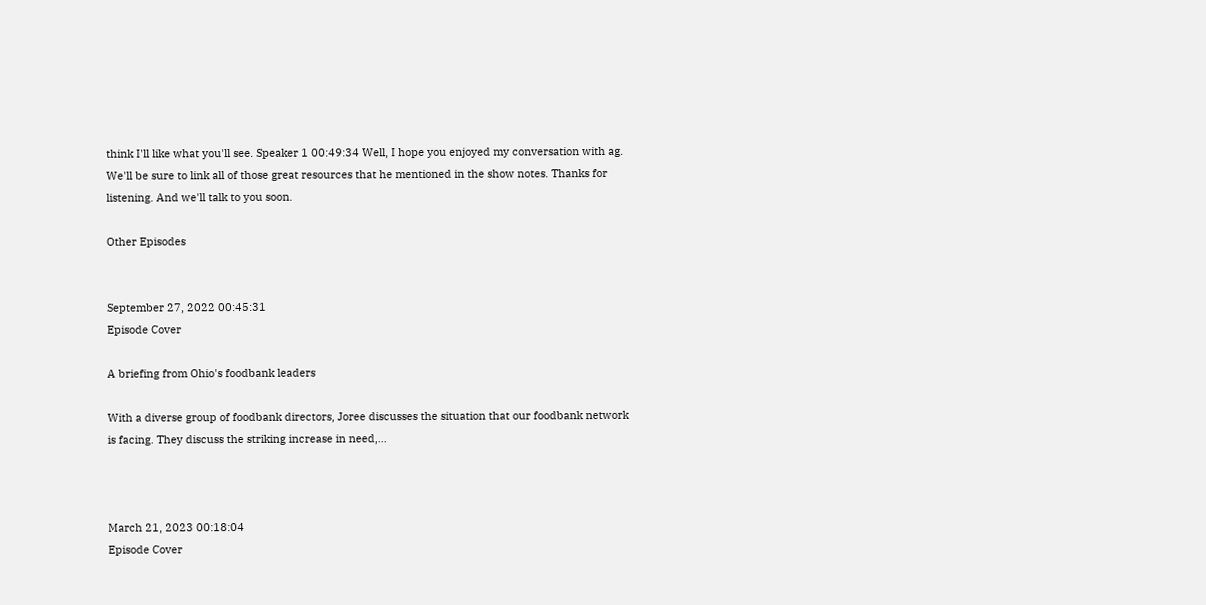think I'll like what you'll see. Speaker 1 00:49:34 Well, I hope you enjoyed my conversation with ag. We'll be sure to link all of those great resources that he mentioned in the show notes. Thanks for listening. And we'll talk to you soon.

Other Episodes


September 27, 2022 00:45:31
Episode Cover

A briefing from Ohio's foodbank leaders

With a diverse group of foodbank directors, Joree discusses the situation that our foodbank network is facing. They discuss the striking increase in need,...



March 21, 2023 00:18:04
Episode Cover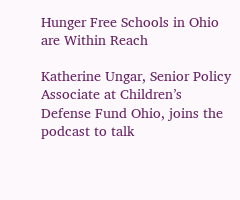Hunger Free Schools in Ohio are Within Reach

Katherine Ungar, Senior Policy Associate at Children’s Defense Fund Ohio, joins the podcast to talk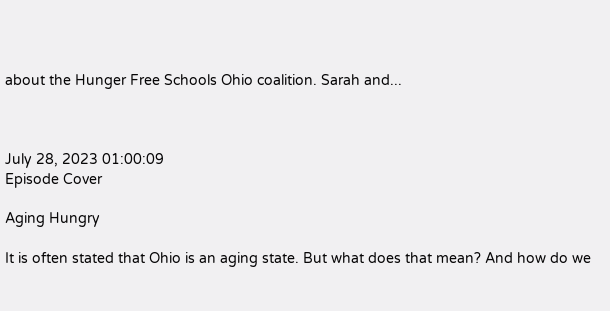about the Hunger Free Schools Ohio coalition. Sarah and...



July 28, 2023 01:00:09
Episode Cover

Aging Hungry

It is often stated that Ohio is an aging state. But what does that mean? And how do we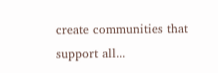create communities that support all...